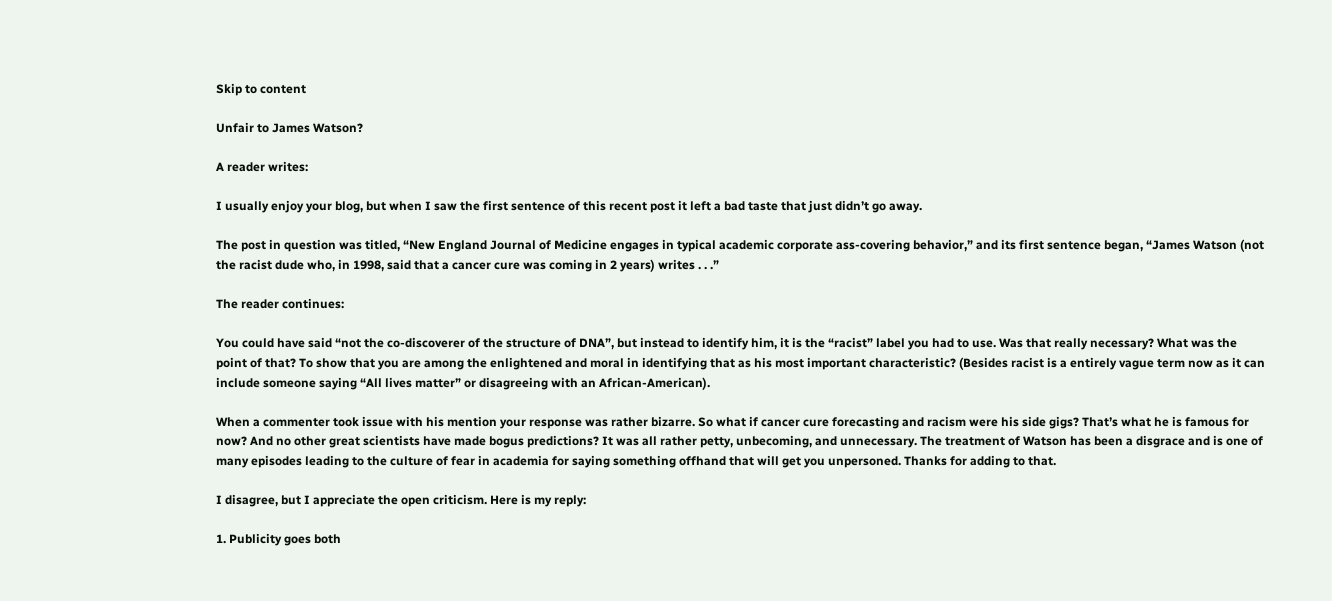Skip to content

Unfair to James Watson?

A reader writes:

I usually enjoy your blog, but when I saw the first sentence of this recent post it left a bad taste that just didn’t go away.

The post in question was titled, “New England Journal of Medicine engages in typical academic corporate ass-covering behavior,” and its first sentence began, “James Watson (not the racist dude who, in 1998, said that a cancer cure was coming in 2 years) writes . . .”

The reader continues:

You could have said “not the co-discoverer of the structure of DNA”, but instead to identify him, it is the “racist” label you had to use. Was that really necessary? What was the point of that? To show that you are among the enlightened and moral in identifying that as his most important characteristic? (Besides racist is a entirely vague term now as it can include someone saying “All lives matter” or disagreeing with an African-American).

When a commenter took issue with his mention your response was rather bizarre. So what if cancer cure forecasting and racism were his side gigs? That’s what he is famous for now? And no other great scientists have made bogus predictions? It was all rather petty, unbecoming, and unnecessary. The treatment of Watson has been a disgrace and is one of many episodes leading to the culture of fear in academia for saying something offhand that will get you unpersoned. Thanks for adding to that.

I disagree, but I appreciate the open criticism. Here is my reply:

1. Publicity goes both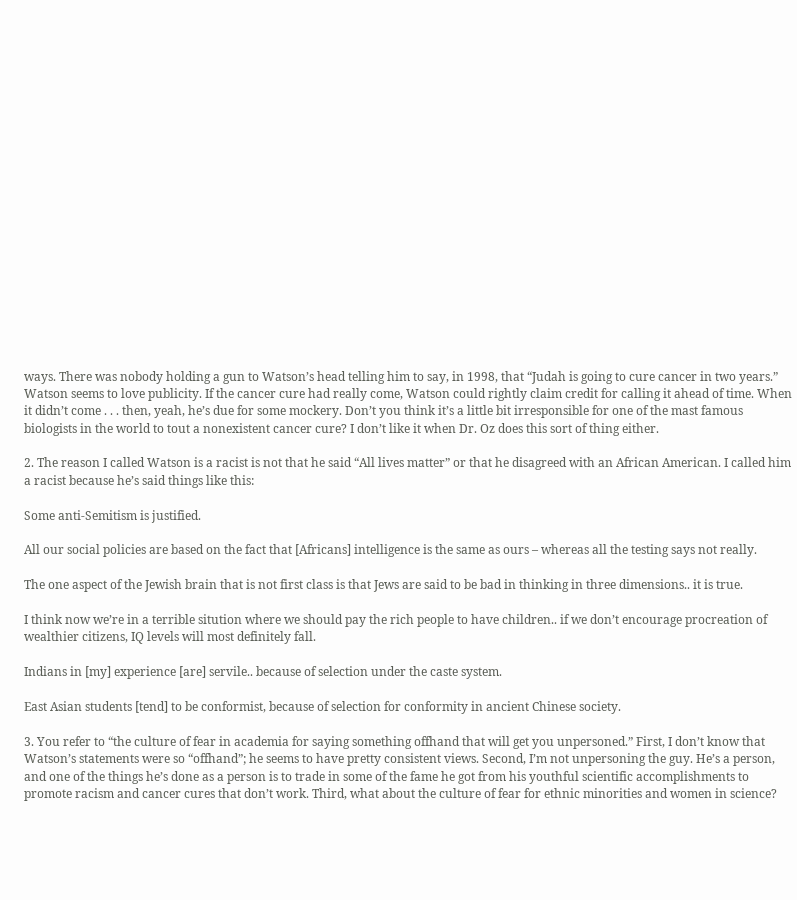ways. There was nobody holding a gun to Watson’s head telling him to say, in 1998, that “Judah is going to cure cancer in two years.” Watson seems to love publicity. If the cancer cure had really come, Watson could rightly claim credit for calling it ahead of time. When it didn’t come . . . then, yeah, he’s due for some mockery. Don’t you think it’s a little bit irresponsible for one of the mast famous biologists in the world to tout a nonexistent cancer cure? I don’t like it when Dr. Oz does this sort of thing either.

2. The reason I called Watson is a racist is not that he said “All lives matter” or that he disagreed with an African American. I called him a racist because he’s said things like this:

Some anti-Semitism is justified.

All our social policies are based on the fact that [Africans] intelligence is the same as ours – whereas all the testing says not really.

The one aspect of the Jewish brain that is not first class is that Jews are said to be bad in thinking in three dimensions.. it is true.

I think now we’re in a terrible sitution where we should pay the rich people to have children.. if we don’t encourage procreation of wealthier citizens, IQ levels will most definitely fall.

Indians in [my] experience [are] servile.. because of selection under the caste system.

East Asian students [tend] to be conformist, because of selection for conformity in ancient Chinese society.

3. You refer to “the culture of fear in academia for saying something offhand that will get you unpersoned.” First, I don’t know that Watson’s statements were so “offhand”; he seems to have pretty consistent views. Second, I’m not unpersoning the guy. He’s a person, and one of the things he’s done as a person is to trade in some of the fame he got from his youthful scientific accomplishments to promote racism and cancer cures that don’t work. Third, what about the culture of fear for ethnic minorities and women in science?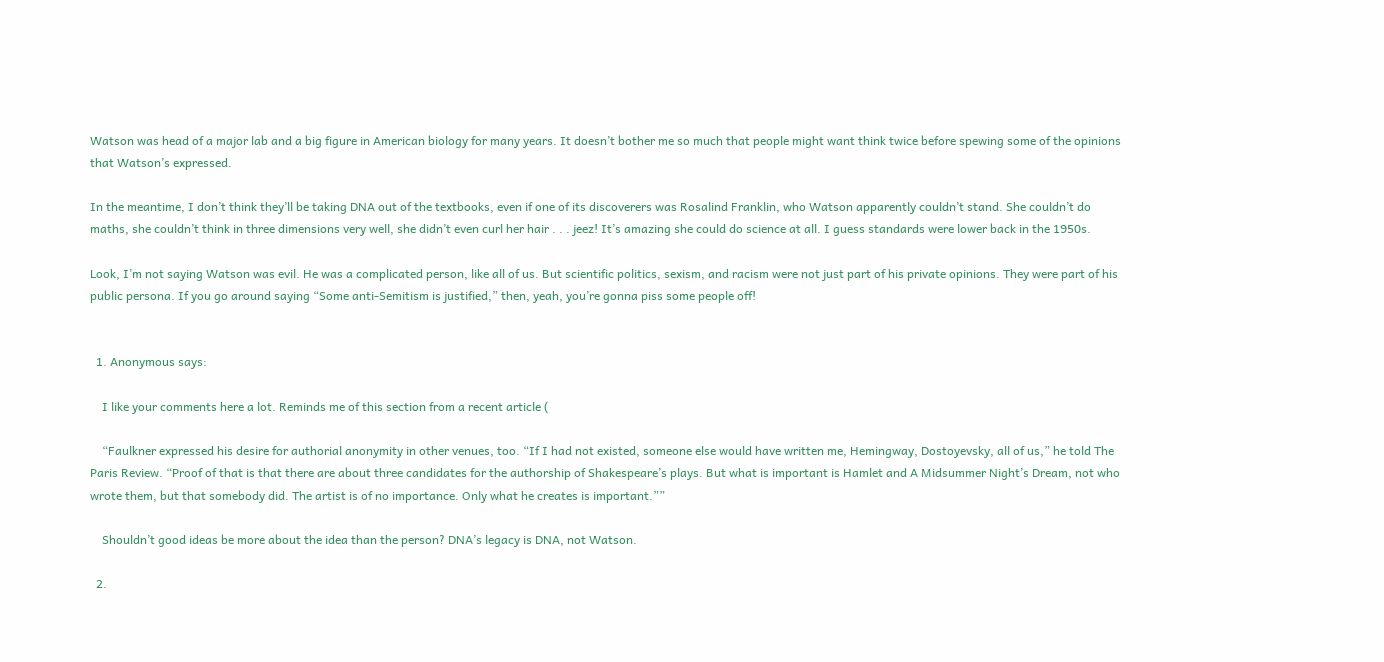Watson was head of a major lab and a big figure in American biology for many years. It doesn’t bother me so much that people might want think twice before spewing some of the opinions that Watson’s expressed.

In the meantime, I don’t think they’ll be taking DNA out of the textbooks, even if one of its discoverers was Rosalind Franklin, who Watson apparently couldn’t stand. She couldn’t do maths, she couldn’t think in three dimensions very well, she didn’t even curl her hair . . . jeez! It’s amazing she could do science at all. I guess standards were lower back in the 1950s.

Look, I’m not saying Watson was evil. He was a complicated person, like all of us. But scientific politics, sexism, and racism were not just part of his private opinions. They were part of his public persona. If you go around saying “Some anti-Semitism is justified,” then, yeah, you’re gonna piss some people off!


  1. Anonymous says:

    I like your comments here a lot. Reminds me of this section from a recent article (

    “Faulkner expressed his desire for authorial anonymity in other venues, too. “If I had not existed, someone else would have written me, Hemingway, Dostoyevsky, all of us,” he told The Paris Review. “Proof of that is that there are about three candidates for the authorship of Shakespeare’s plays. But what is important is Hamlet and A Midsummer Night’s Dream, not who wrote them, but that somebody did. The artist is of no importance. Only what he creates is important.””

    Shouldn’t good ideas be more about the idea than the person? DNA’s legacy is DNA, not Watson.

  2.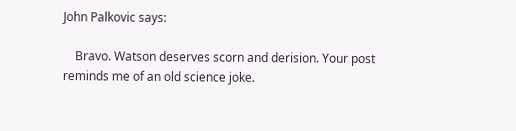John Palkovic says:

    Bravo. Watson deserves scorn and derision. Your post reminds me of an old science joke.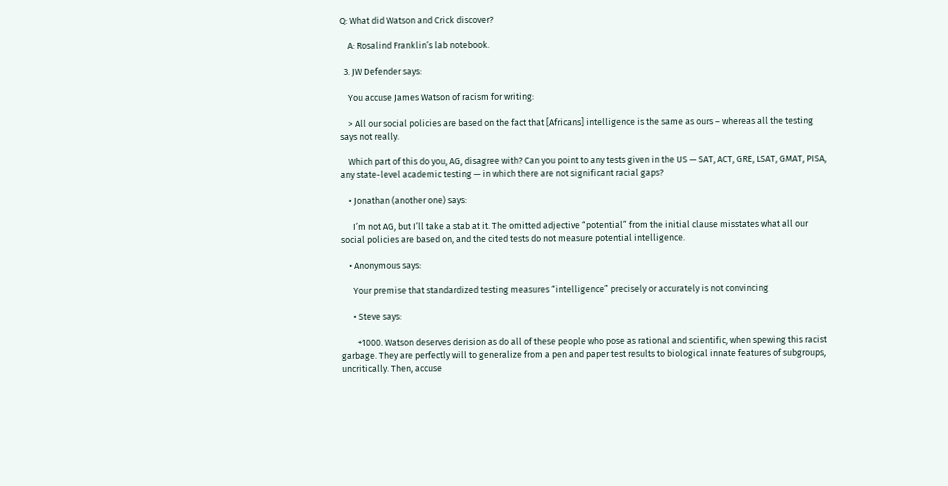Q: What did Watson and Crick discover?

    A: Rosalind Franklin’s lab notebook.

  3. JW Defender says:

    You accuse James Watson of racism for writing:

    > All our social policies are based on the fact that [Africans] intelligence is the same as ours – whereas all the testing says not really.

    Which part of this do you, AG, disagree with? Can you point to any tests given in the US — SAT, ACT, GRE, LSAT, GMAT, PISA, any state-level academic testing — in which there are not significant racial gaps?

    • Jonathan (another one) says:

      I’m not AG, but I’ll take a stab at it. The omitted adjective “potential” from the initial clause misstates what all our social policies are based on, and the cited tests do not measure potential intelligence.

    • Anonymous says:

      Your premise that standardized testing measures “intelligence” precisely or accurately is not convincing

      • Steve says:

        +1000. Watson deserves derision as do all of these people who pose as rational and scientific, when spewing this racist garbage. They are perfectly will to generalize from a pen and paper test results to biological innate features of subgroups, uncritically. Then, accuse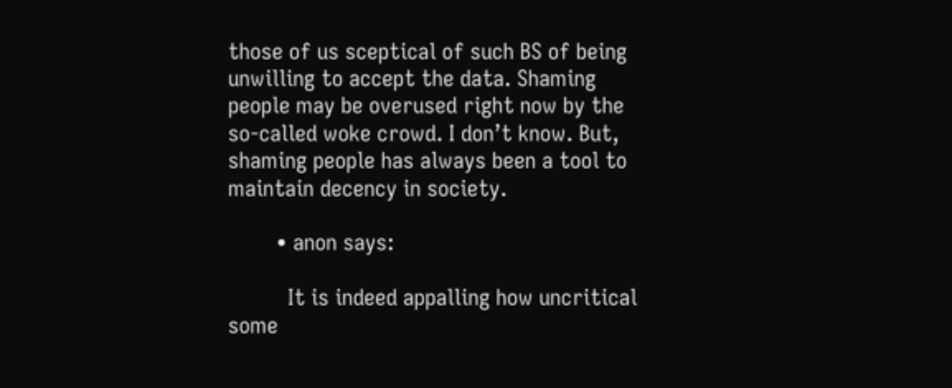those of us sceptical of such BS of being unwilling to accept the data. Shaming people may be overused right now by the so-called woke crowd. I don’t know. But, shaming people has always been a tool to maintain decency in society.

        • anon says:

          It is indeed appalling how uncritical some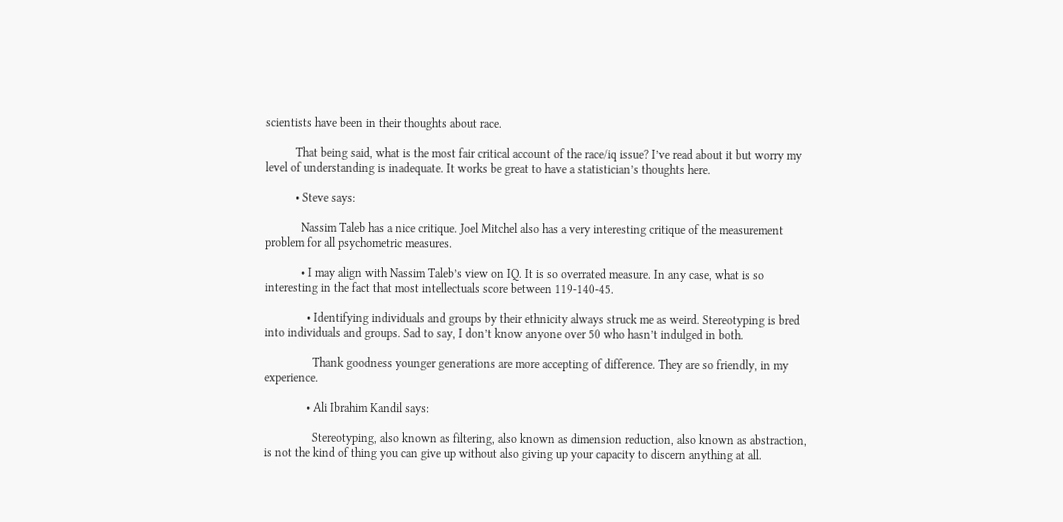scientists have been in their thoughts about race.

          That being said, what is the most fair critical account of the race/iq issue? I’ve read about it but worry my level of understanding is inadequate. It works be great to have a statistician’s thoughts here.

          • Steve says:

            Nassim Taleb has a nice critique. Joel Mitchel also has a very interesting critique of the measurement problem for all psychometric measures.

            • I may align with Nassim Taleb’s view on IQ. It is so overrated measure. In any case, what is so interesting in the fact that most intellectuals score between 119-140-45.

              • Identifying individuals and groups by their ethnicity always struck me as weird. Stereotyping is bred into individuals and groups. Sad to say, I don’t know anyone over 50 who hasn’t indulged in both.

                Thank goodness younger generations are more accepting of difference. They are so friendly, in my experience.

              • Ali Ibrahim Kandil says:

                Stereotyping, also known as filtering, also known as dimension reduction, also known as abstraction, is not the kind of thing you can give up without also giving up your capacity to discern anything at all.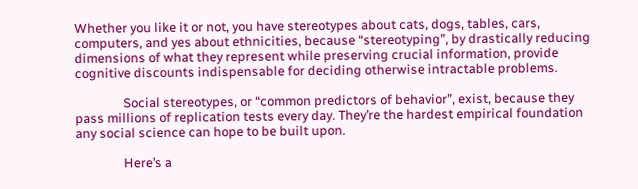Whether you like it or not, you have stereotypes about cats, dogs, tables, cars, computers, and yes about ethnicities, because “stereotyping”, by drastically reducing dimensions of what they represent while preserving crucial information, provide cognitive discounts indispensable for deciding otherwise intractable problems.

                Social stereotypes, or “common predictors of behavior”, exist, because they pass millions of replication tests every day. They’re the hardest empirical foundation any social science can hope to be built upon.

                Here’s a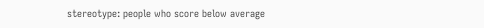stereotype: people who score below average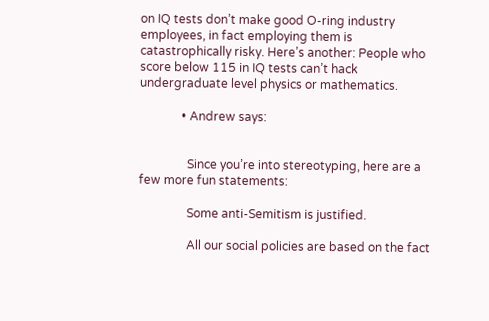on IQ tests don’t make good O-ring industry employees, in fact employing them is catastrophically risky. Here’s another: People who score below 115 in IQ tests can’t hack undergraduate level physics or mathematics.

              • Andrew says:


                Since you’re into stereotyping, here are a few more fun statements:

                Some anti-Semitism is justified.

                All our social policies are based on the fact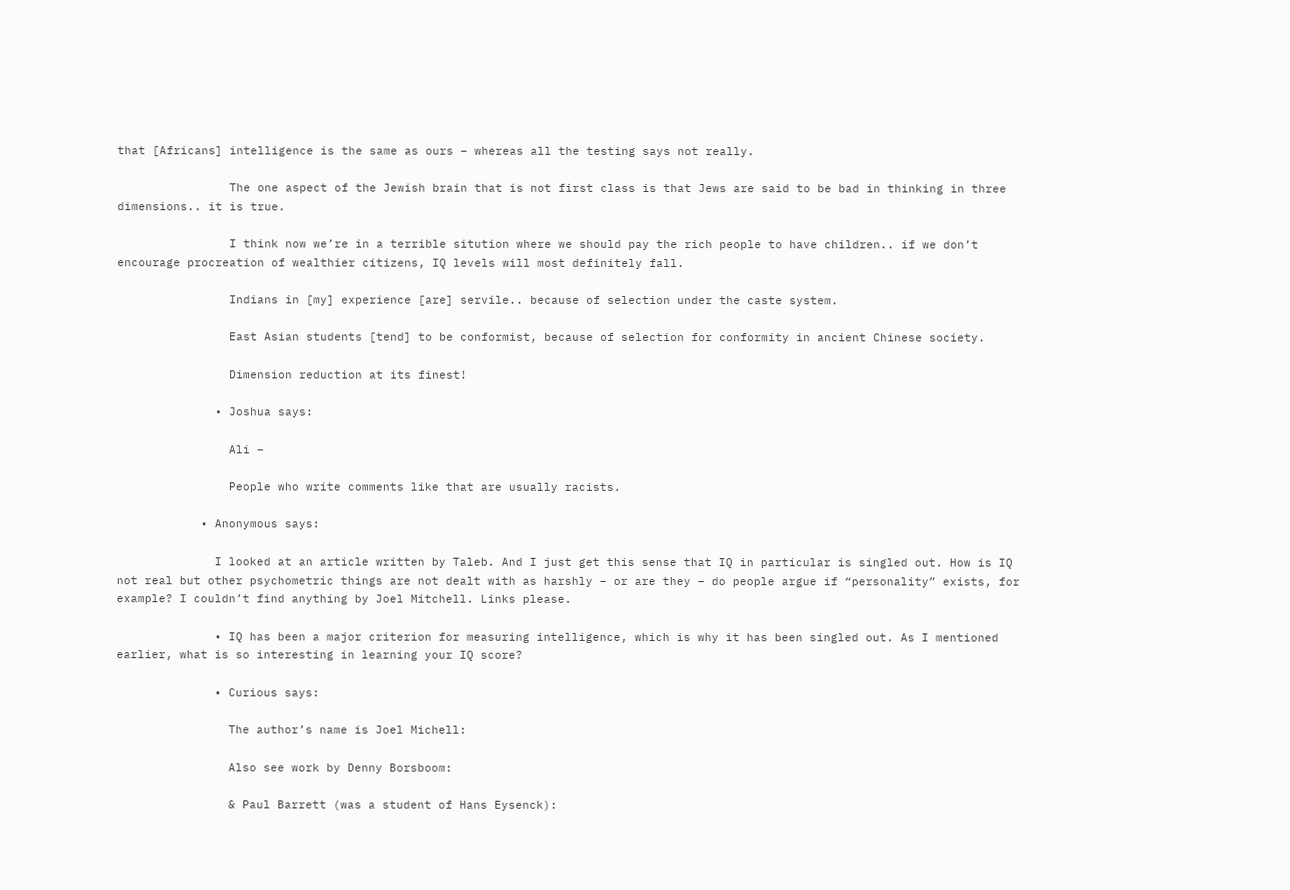that [Africans] intelligence is the same as ours – whereas all the testing says not really.

                The one aspect of the Jewish brain that is not first class is that Jews are said to be bad in thinking in three dimensions.. it is true.

                I think now we’re in a terrible sitution where we should pay the rich people to have children.. if we don’t encourage procreation of wealthier citizens, IQ levels will most definitely fall.

                Indians in [my] experience [are] servile.. because of selection under the caste system.

                East Asian students [tend] to be conformist, because of selection for conformity in ancient Chinese society.

                Dimension reduction at its finest!

              • Joshua says:

                Ali –

                People who write comments like that are usually racists.

            • Anonymous says:

              I looked at an article written by Taleb. And I just get this sense that IQ in particular is singled out. How is IQ not real but other psychometric things are not dealt with as harshly – or are they – do people argue if “personality” exists, for example? I couldn’t find anything by Joel Mitchell. Links please.

              • IQ has been a major criterion for measuring intelligence, which is why it has been singled out. As I mentioned earlier, what is so interesting in learning your IQ score?

              • Curious says:

                The author’s name is Joel Michell:

                Also see work by Denny Borsboom:

                & Paul Barrett (was a student of Hans Eysenck):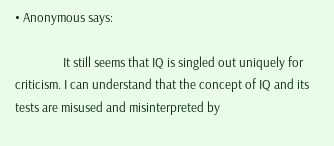• Anonymous says:

                It still seems that IQ is singled out uniquely for criticism. I can understand that the concept of IQ and its tests are misused and misinterpreted by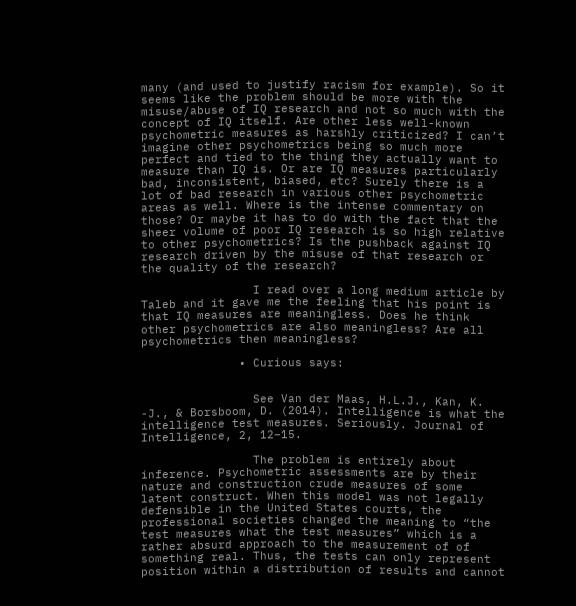many (and used to justify racism for example). So it seems like the problem should be more with the misuse/abuse of IQ research and not so much with the concept of IQ itself. Are other less well-known psychometric measures as harshly criticized? I can’t imagine other psychometrics being so much more perfect and tied to the thing they actually want to measure than IQ is. Or are IQ measures particularly bad, inconsistent, biased, etc? Surely there is a lot of bad research in various other psychometric areas as well. Where is the intense commentary on those? Or maybe it has to do with the fact that the sheer volume of poor IQ research is so high relative to other psychometrics? Is the pushback against IQ research driven by the misuse of that research or the quality of the research?

                I read over a long medium article by Taleb and it gave me the feeling that his point is that IQ measures are meaningless. Does he think other psychometrics are also meaningless? Are all psychometrics then meaningless?

              • Curious says:


                See Van der Maas, H.L.J., Kan, K. -J., & Borsboom, D. (2014). Intelligence is what the intelligence test measures. Seriously. Journal of Intelligence, 2, 12–15.

                The problem is entirely about inference. Psychometric assessments are by their nature and construction crude measures of some latent construct. When this model was not legally defensible in the United States courts, the professional societies changed the meaning to “the test measures what the test measures” which is a rather absurd approach to the measurement of of something real. Thus, the tests can only represent position within a distribution of results and cannot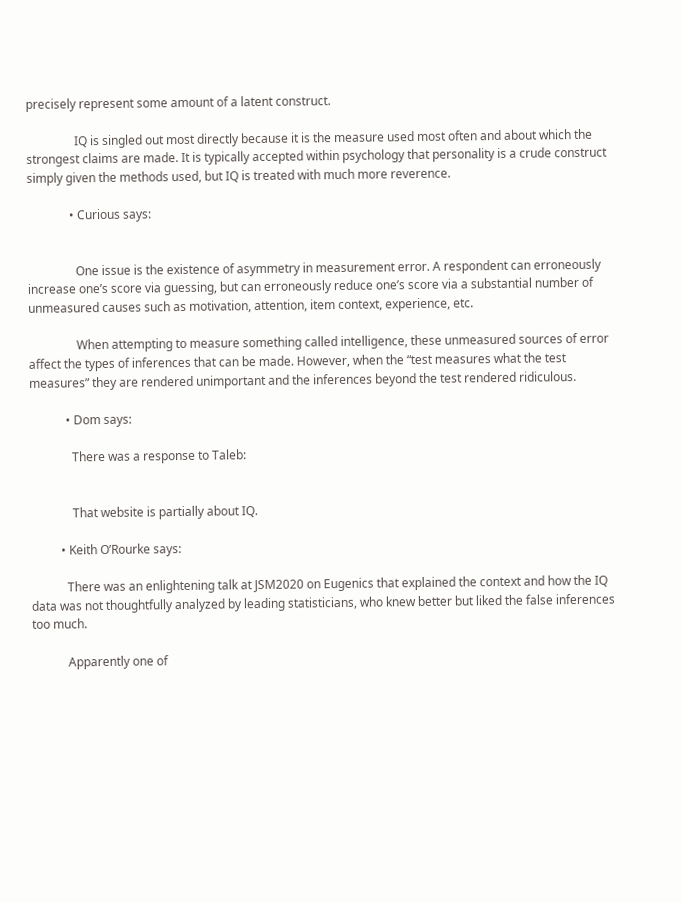precisely represent some amount of a latent construct.

                IQ is singled out most directly because it is the measure used most often and about which the strongest claims are made. It is typically accepted within psychology that personality is a crude construct simply given the methods used, but IQ is treated with much more reverence.

              • Curious says:


                One issue is the existence of asymmetry in measurement error. A respondent can erroneously increase one’s score via guessing, but can erroneously reduce one’s score via a substantial number of unmeasured causes such as motivation, attention, item context, experience, etc.

                When attempting to measure something called intelligence, these unmeasured sources of error affect the types of inferences that can be made. However, when the “test measures what the test measures” they are rendered unimportant and the inferences beyond the test rendered ridiculous.

            • Dom says:

              There was a response to Taleb:


              That website is partially about IQ.

          • Keith O’Rourke says:

            There was an enlightening talk at JSM2020 on Eugenics that explained the context and how the IQ data was not thoughtfully analyzed by leading statisticians, who knew better but liked the false inferences too much.

            Apparently one of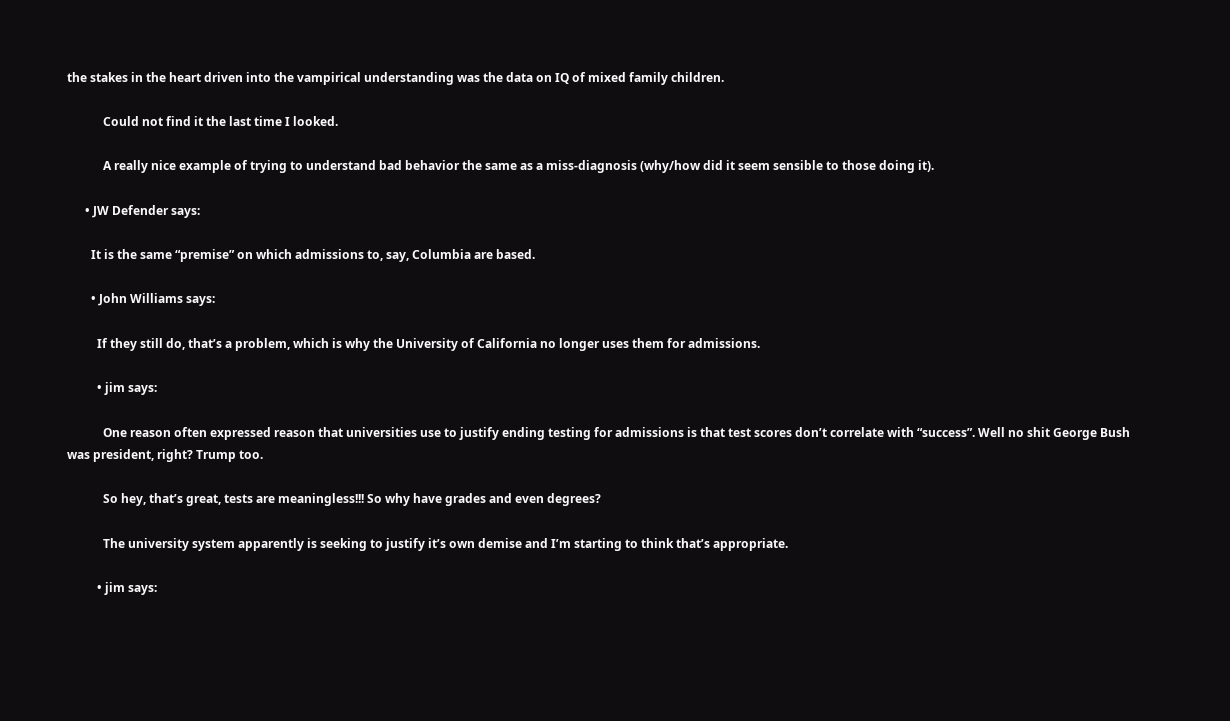the stakes in the heart driven into the vampirical understanding was the data on IQ of mixed family children.

            Could not find it the last time I looked.

            A really nice example of trying to understand bad behavior the same as a miss-diagnosis (why/how did it seem sensible to those doing it).

      • JW Defender says:

        It is the same “premise” on which admissions to, say, Columbia are based.

        • John Williams says:

          If they still do, that’s a problem, which is why the University of California no longer uses them for admissions.

          • jim says:

            One reason often expressed reason that universities use to justify ending testing for admissions is that test scores don’t correlate with “success”. Well no shit George Bush was president, right? Trump too.

            So hey, that’s great, tests are meaningless!!! So why have grades and even degrees?

            The university system apparently is seeking to justify it’s own demise and I’m starting to think that’s appropriate.

          • jim says: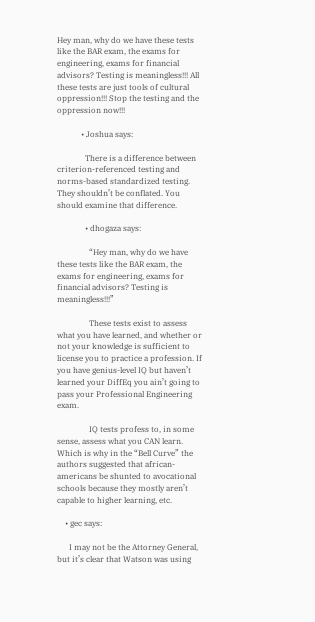Hey man, why do we have these tests like the BAR exam, the exams for engineering, exams for financial advisors? Testing is meaningless!!! All these tests are just tools of cultural oppression!!! Stop the testing and the oppression now!!!

            • Joshua says:

              There is a difference between criterion-referenced testing and norms-based standardized testing. They shouldn’t be conflated. You should examine that difference.

              • dhogaza says:

                “Hey man, why do we have these tests like the BAR exam, the exams for engineering, exams for financial advisors? Testing is meaningless!!!”

                These tests exist to assess what you have learned, and whether or not your knowledge is sufficient to license you to practice a profession. If you have genius-level IQ but haven’t learned your DiffEq you ain’t going to pass your Professional Engineering exam.

                IQ tests profess to, in some sense, assess what you CAN learn. Which is why in the “Bell Curve” the authors suggested that african-americans be shunted to avocational schools because they mostly aren’t capable to higher learning, etc.

    • gec says:

      I may not be the Attorney General, but it’s clear that Watson was using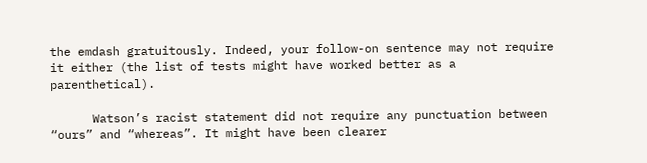the emdash gratuitously. Indeed, your follow-on sentence may not require it either (the list of tests might have worked better as a parenthetical).

      Watson’s racist statement did not require any punctuation between “ours” and “whereas”. It might have been clearer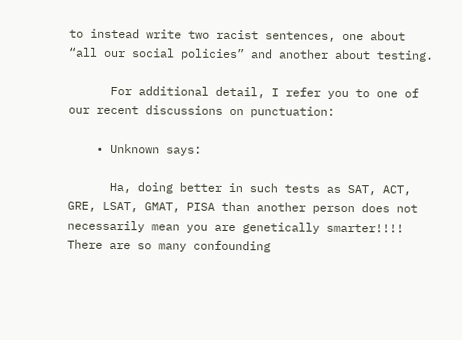to instead write two racist sentences, one about “all our social policies” and another about testing.

      For additional detail, I refer you to one of our recent discussions on punctuation:

    • Unknown says:

      Ha, doing better in such tests as SAT, ACT, GRE, LSAT, GMAT, PISA than another person does not necessarily mean you are genetically smarter!!!! There are so many confounding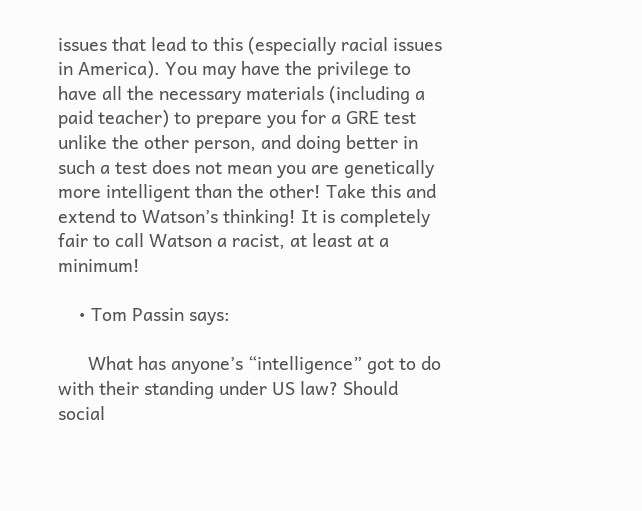issues that lead to this (especially racial issues in America). You may have the privilege to have all the necessary materials (including a paid teacher) to prepare you for a GRE test unlike the other person, and doing better in such a test does not mean you are genetically more intelligent than the other! Take this and extend to Watson’s thinking! It is completely fair to call Watson a racist, at least at a minimum!

    • Tom Passin says:

      What has anyone’s “intelligence” got to do with their standing under US law? Should social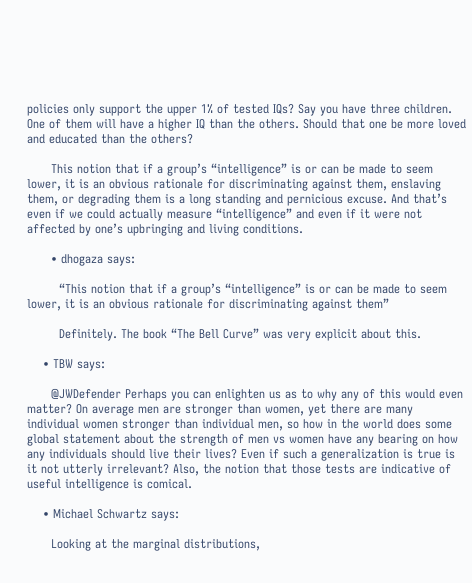policies only support the upper 1% of tested IQs? Say you have three children. One of them will have a higher IQ than the others. Should that one be more loved and educated than the others?

      This notion that if a group’s “intelligence” is or can be made to seem lower, it is an obvious rationale for discriminating against them, enslaving them, or degrading them is a long standing and pernicious excuse. And that’s even if we could actually measure “intelligence” and even if it were not affected by one’s upbringing and living conditions.

      • dhogaza says:

        “This notion that if a group’s “intelligence” is or can be made to seem lower, it is an obvious rationale for discriminating against them”

        Definitely. The book “The Bell Curve” was very explicit about this.

    • TBW says:

      @JWDefender Perhaps you can enlighten us as to why any of this would even matter? On average men are stronger than women, yet there are many individual women stronger than individual men, so how in the world does some global statement about the strength of men vs women have any bearing on how any individuals should live their lives? Even if such a generalization is true is it not utterly irrelevant? Also, the notion that those tests are indicative of useful intelligence is comical.

    • Michael Schwartz says:

      Looking at the marginal distributions,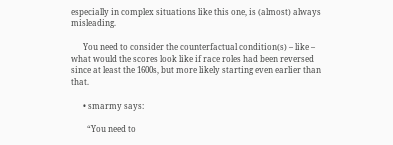especially in complex situations like this one, is (almost) always misleading.

      You need to consider the counterfactual condition(s) – like – what would the scores look like if race roles had been reversed since at least the 1600s, but more likely starting even earlier than that.

      • smarmy says:

        “You need to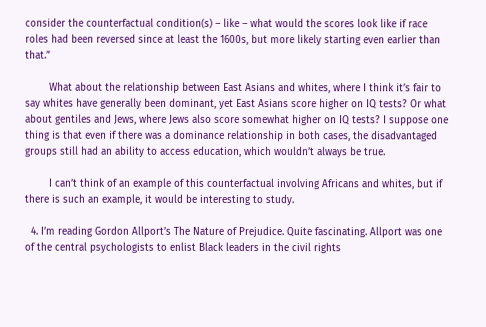consider the counterfactual condition(s) – like – what would the scores look like if race roles had been reversed since at least the 1600s, but more likely starting even earlier than that.”

        What about the relationship between East Asians and whites, where I think it’s fair to say whites have generally been dominant, yet East Asians score higher on IQ tests? Or what about gentiles and Jews, where Jews also score somewhat higher on IQ tests? I suppose one thing is that even if there was a dominance relationship in both cases, the disadvantaged groups still had an ability to access education, which wouldn’t always be true.

        I can’t think of an example of this counterfactual involving Africans and whites, but if there is such an example, it would be interesting to study.

  4. I’m reading Gordon Allport’s The Nature of Prejudice. Quite fascinating. Allport was one of the central psychologists to enlist Black leaders in the civil rights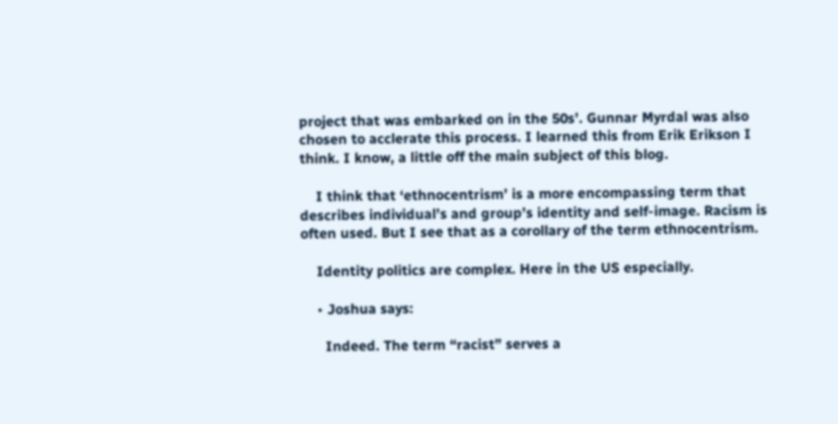project that was embarked on in the 50s’. Gunnar Myrdal was also chosen to acclerate this process. I learned this from Erik Erikson I think. I know, a little off the main subject of this blog.

    I think that ‘ethnocentrism’ is a more encompassing term that describes individual’s and group’s identity and self-image. Racism is often used. But I see that as a corollary of the term ethnocentrism.

    Identity politics are complex. Here in the US especially.

    • Joshua says:

      Indeed. The term “racist” serves a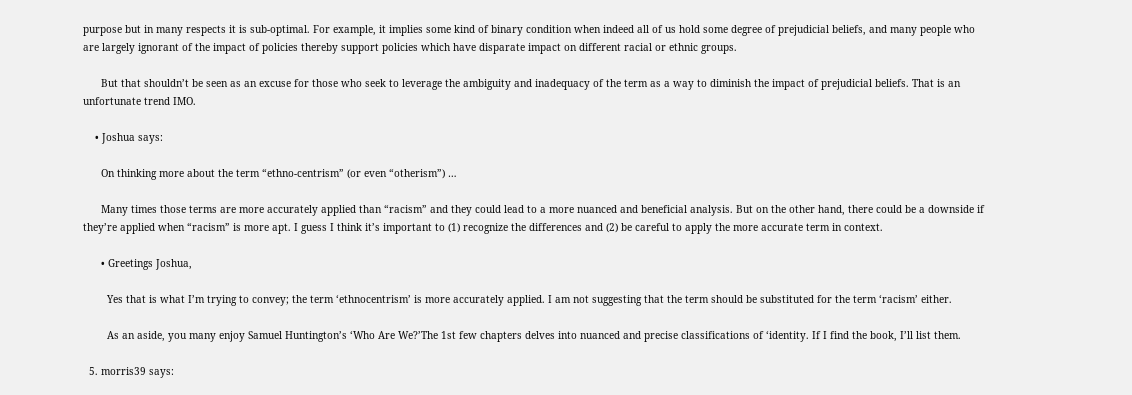purpose but in many respects it is sub-optimal. For example, it implies some kind of binary condition when indeed all of us hold some degree of prejudicial beliefs, and many people who are largely ignorant of the impact of policies thereby support policies which have disparate impact on different racial or ethnic groups.

      But that shouldn’t be seen as an excuse for those who seek to leverage the ambiguity and inadequacy of the term as a way to diminish the impact of prejudicial beliefs. That is an unfortunate trend IMO.

    • Joshua says:

      On thinking more about the term “ethno-centrism” (or even “otherism”) …

      Many times those terms are more accurately applied than “racism” and they could lead to a more nuanced and beneficial analysis. But on the other hand, there could be a downside if they’re applied when “racism” is more apt. I guess I think it’s important to (1) recognize the differences and (2) be careful to apply the more accurate term in context.

      • Greetings Joshua,

        Yes that is what I’m trying to convey; the term ‘ethnocentrism’ is more accurately applied. I am not suggesting that the term should be substituted for the term ‘racism’ either.

        As an aside, you many enjoy Samuel Huntington’s ‘Who Are We?’The 1st few chapters delves into nuanced and precise classifications of ‘identity. If I find the book, I’ll list them.

  5. morris39 says: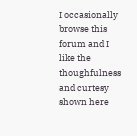I occasionally browse this forum and I like the thoughfulness and curtesy shown here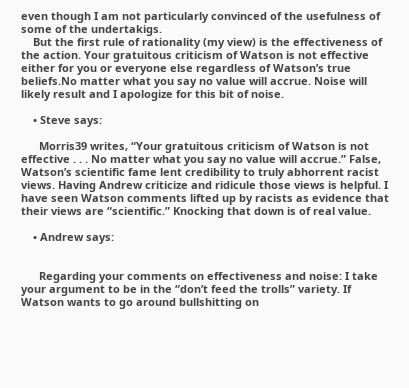even though I am not particularly convinced of the usefulness of some of the undertakigs.
    But the first rule of rationality (my view) is the effectiveness of the action. Your gratuitous criticism of Watson is not effective either for you or everyone else regardless of Watson’s true beliefs.No matter what you say no value will accrue. Noise will likely result and I apologize for this bit of noise.

    • Steve says:

      Morris39 writes, “Your gratuitous criticism of Watson is not effective . . . No matter what you say no value will accrue.” False, Watson’s scientific fame lent credibility to truly abhorrent racist views. Having Andrew criticize and ridicule those views is helpful. I have seen Watson comments lifted up by racists as evidence that their views are “scientific.” Knocking that down is of real value.

    • Andrew says:


      Regarding your comments on effectiveness and noise: I take your argument to be in the “don’t feed the trolls” variety. If Watson wants to go around bullshitting on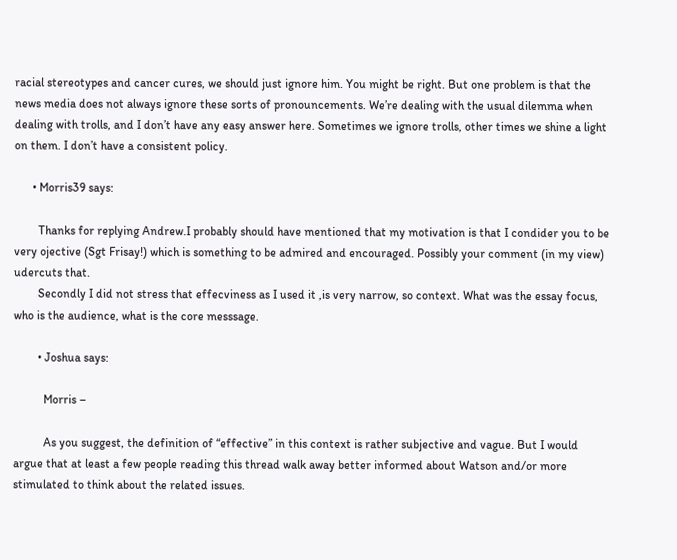racial stereotypes and cancer cures, we should just ignore him. You might be right. But one problem is that the news media does not always ignore these sorts of pronouncements. We’re dealing with the usual dilemma when dealing with trolls, and I don’t have any easy answer here. Sometimes we ignore trolls, other times we shine a light on them. I don’t have a consistent policy.

      • Morris39 says:

        Thanks for replying Andrew.I probably should have mentioned that my motivation is that I condider you to be very ojective (Sgt Frisay!) which is something to be admired and encouraged. Possibly your comment (in my view) udercuts that.
        Secondly I did not stress that effecviness as I used it ,is very narrow, so context. What was the essay focus, who is the audience, what is the core messsage.

        • Joshua says:

          Morris –

          As you suggest, the definition of “effective” in this context is rather subjective and vague. But I would argue that at least a few people reading this thread walk away better informed about Watson and/or more stimulated to think about the related issues.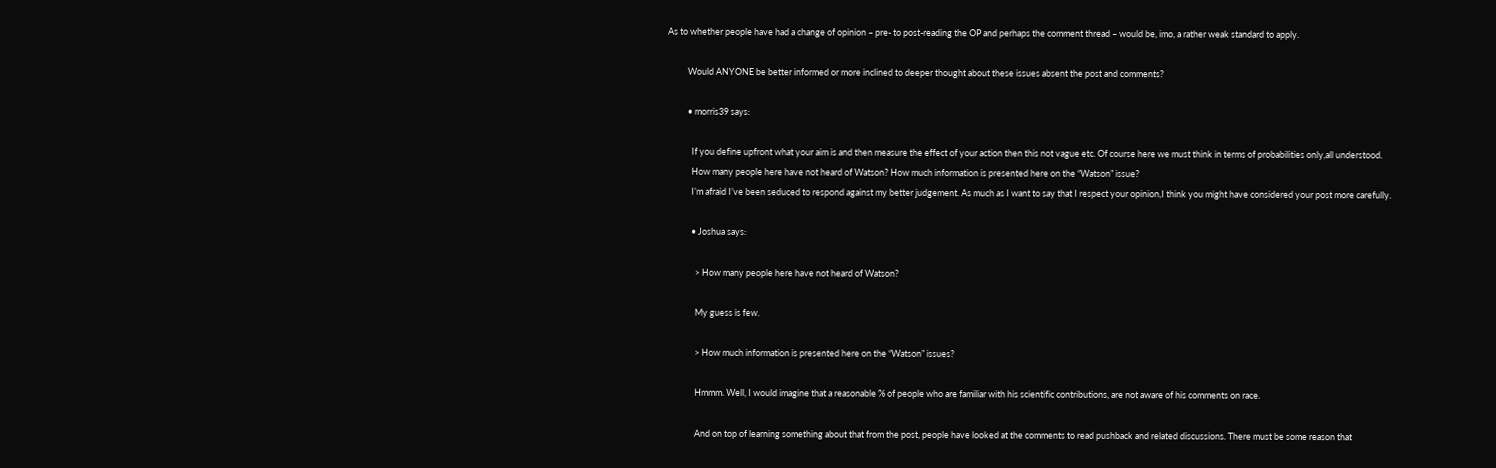As to whether people have had a change of opinion – pre- to post-reading the OP and perhaps the comment thread – would be, imo, a rather weak standard to apply.

          Would ANYONE be better informed or more inclined to deeper thought about these issues absent the post and comments?

          • morris39 says:

            If you define upfront what your aim is and then measure the effect of your action then this not vague etc. Of course here we must think in terms of probabilities only,all understood.
            How many people here have not heard of Watson? How much information is presented here on the “Watson” issue?
            I’m afraid I’ve been seduced to respond against my better judgement. As much as I want to say that I respect your opinion,I think you might have considered your post more carefully.

            • Joshua says:

              > How many people here have not heard of Watson?

              My guess is few.

              > How much information is presented here on the “Watson” issues?

              Hmmm. Well, I would imagine that a reasonable % of people who are familiar with his scientific contributions, are not aware of his comments on race.

              And on top of learning something about that from the post, people have looked at the comments to read pushback and related discussions. There must be some reason that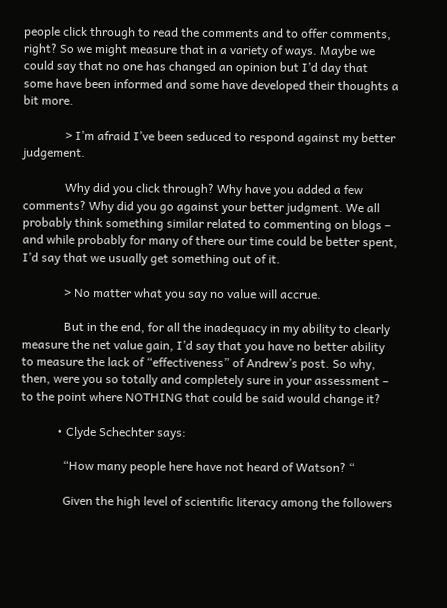people click through to read the comments and to offer comments, right? So we might measure that in a variety of ways. Maybe we could say that no one has changed an opinion but I’d day that some have been informed and some have developed their thoughts a bit more.

              > I’m afraid I’ve been seduced to respond against my better judgement.

              Why did you click through? Why have you added a few comments? Why did you go against your better judgment. We all probably think something similar related to commenting on blogs – and while probably for many of there our time could be better spent, I’d say that we usually get something out of it.

              > No matter what you say no value will accrue.

              But in the end, for all the inadequacy in my ability to clearly measure the net value gain, I’d say that you have no better ability to measure the lack of “effectiveness” of Andrew’s post. So why, then, were you so totally and completely sure in your assessment – to the point where NOTHING that could be said would change it?

            • Clyde Schechter says:

              “How many people here have not heard of Watson? “

              Given the high level of scientific literacy among the followers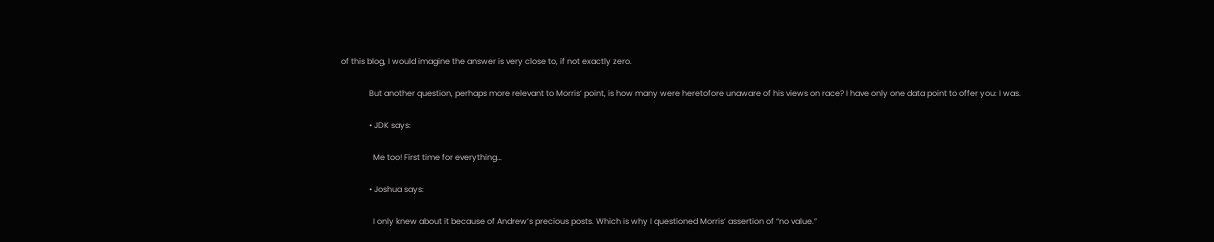of this blog, I would imagine the answer is very close to, if not exactly zero.

              But another question, perhaps more relevant to Morris’ point, is how many were heretofore unaware of his views on race? I have only one data point to offer you: I was.

              • JDK says:

                Me too! First time for everything…

              • Joshua says:

                I only knew about it because of Andrew’s precious posts. Which is why I questioned Morris’ assertion of “no value.”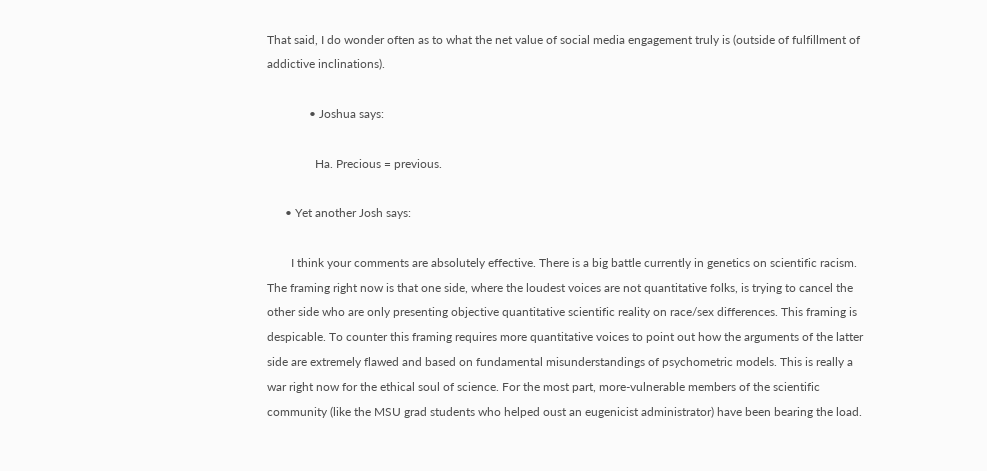That said, I do wonder often as to what the net value of social media engagement truly is (outside of fulfillment of addictive inclinations).

              • Joshua says:

                Ha. Precious = previous.

      • Yet another Josh says:

        I think your comments are absolutely effective. There is a big battle currently in genetics on scientific racism. The framing right now is that one side, where the loudest voices are not quantitative folks, is trying to cancel the other side who are only presenting objective quantitative scientific reality on race/sex differences. This framing is despicable. To counter this framing requires more quantitative voices to point out how the arguments of the latter side are extremely flawed and based on fundamental misunderstandings of psychometric models. This is really a war right now for the ethical soul of science. For the most part, more-vulnerable members of the scientific community (like the MSU grad students who helped oust an eugenicist administrator) have been bearing the load.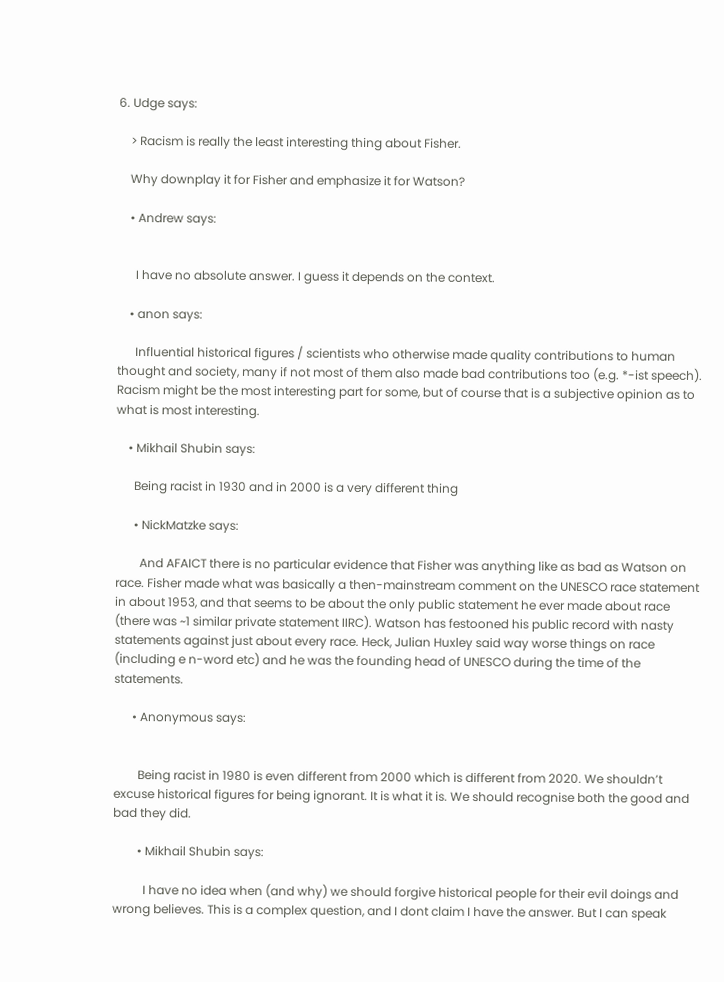6. Udge says:

    > Racism is really the least interesting thing about Fisher.

    Why downplay it for Fisher and emphasize it for Watson?

    • Andrew says:


      I have no absolute answer. I guess it depends on the context.

    • anon says:

      Influential historical figures / scientists who otherwise made quality contributions to human thought and society, many if not most of them also made bad contributions too (e.g. *-ist speech). Racism might be the most interesting part for some, but of course that is a subjective opinion as to what is most interesting.

    • Mikhail Shubin says:

      Being racist in 1930 and in 2000 is a very different thing

      • NickMatzke says:

        And AFAICT there is no particular evidence that Fisher was anything like as bad as Watson on race. Fisher made what was basically a then-mainstream comment on the UNESCO race statement in about 1953, and that seems to be about the only public statement he ever made about race (there was ~1 similar private statement IIRC). Watson has festooned his public record with nasty statements against just about every race. Heck, Julian Huxley said way worse things on race (including e n-word etc) and he was the founding head of UNESCO during the time of the statements.

      • Anonymous says:


        Being racist in 1980 is even different from 2000 which is different from 2020. We shouldn’t excuse historical figures for being ignorant. It is what it is. We should recognise both the good and bad they did.

        • Mikhail Shubin says:

          I have no idea when (and why) we should forgive historical people for their evil doings and wrong believes. This is a complex question, and I dont claim I have the answer. But I can speak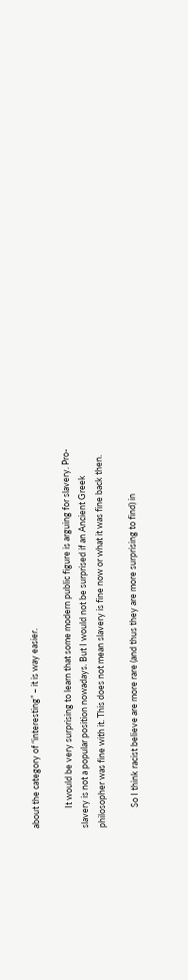about the category of “interesting” – it is way easier.

          It would be very surprising to learn that some modern public figure is arguing for slavery. Pro-slavery is not a popular position nowadays. But I would not be surprised if an Ancient Greek philosopher was fine with it. This does not mean slavery is fine now or what it was fine back then.

          So I think racist believe are more rare (and thus they are more surprising to find) in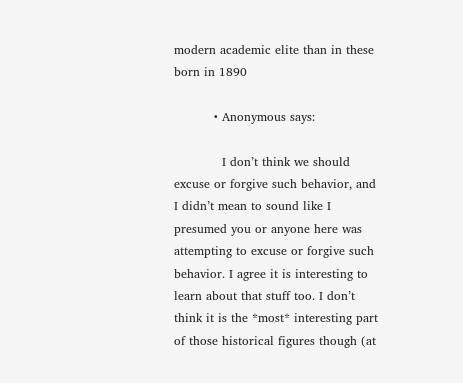modern academic elite than in these born in 1890

          • Anonymous says:

            I don’t think we should excuse or forgive such behavior, and I didn’t mean to sound like I presumed you or anyone here was attempting to excuse or forgive such behavior. I agree it is interesting to learn about that stuff too. I don’t think it is the *most* interesting part of those historical figures though (at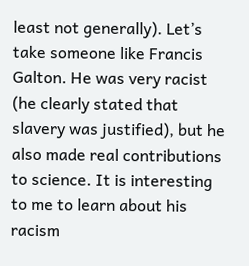least not generally). Let’s take someone like Francis Galton. He was very racist (he clearly stated that slavery was justified), but he also made real contributions to science. It is interesting to me to learn about his racism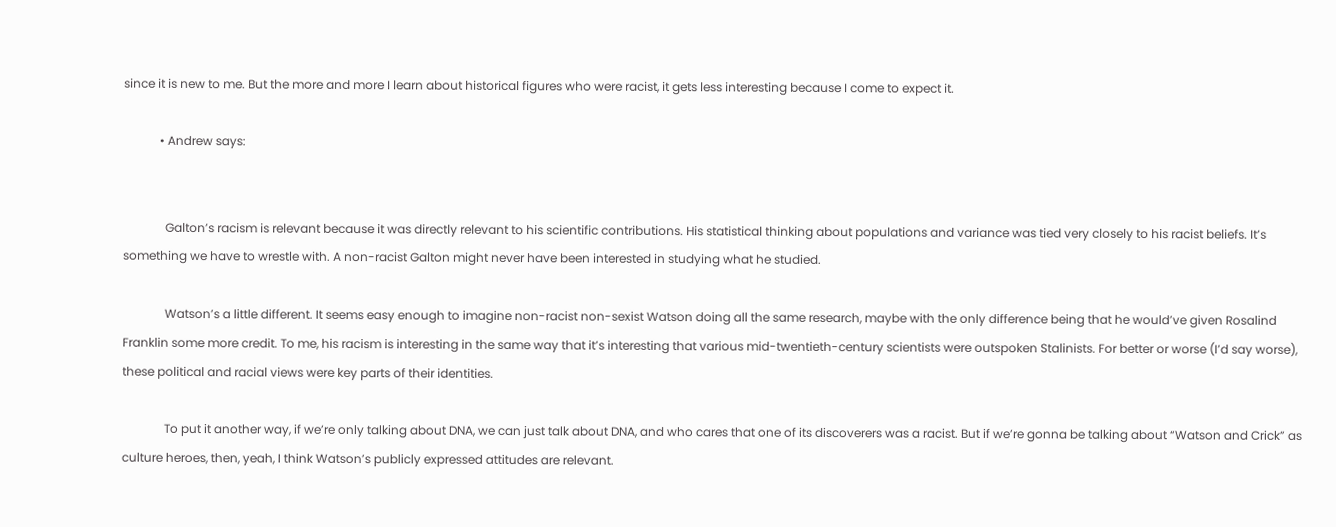since it is new to me. But the more and more I learn about historical figures who were racist, it gets less interesting because I come to expect it.

            • Andrew says:


              Galton’s racism is relevant because it was directly relevant to his scientific contributions. His statistical thinking about populations and variance was tied very closely to his racist beliefs. It’s something we have to wrestle with. A non-racist Galton might never have been interested in studying what he studied.

              Watson’s a little different. It seems easy enough to imagine non-racist non-sexist Watson doing all the same research, maybe with the only difference being that he would’ve given Rosalind Franklin some more credit. To me, his racism is interesting in the same way that it’s interesting that various mid-twentieth-century scientists were outspoken Stalinists. For better or worse (I’d say worse), these political and racial views were key parts of their identities.

              To put it another way, if we’re only talking about DNA, we can just talk about DNA, and who cares that one of its discoverers was a racist. But if we’re gonna be talking about “Watson and Crick” as culture heroes, then, yeah, I think Watson’s publicly expressed attitudes are relevant.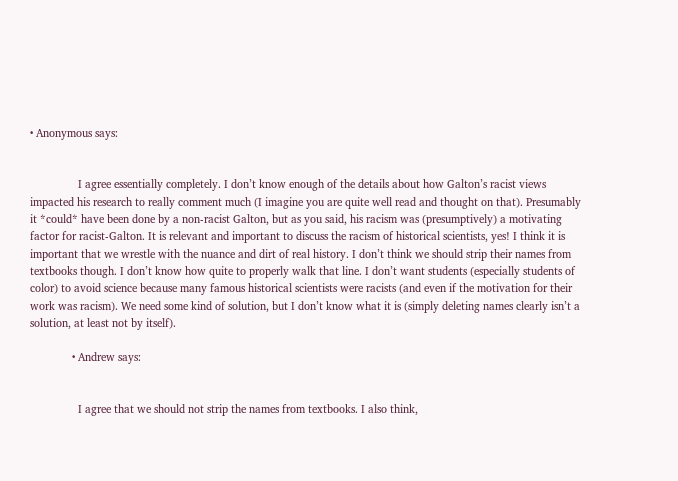• Anonymous says:


                I agree essentially completely. I don’t know enough of the details about how Galton’s racist views impacted his research to really comment much (I imagine you are quite well read and thought on that). Presumably it *could* have been done by a non-racist Galton, but as you said, his racism was (presumptively) a motivating factor for racist-Galton. It is relevant and important to discuss the racism of historical scientists, yes! I think it is important that we wrestle with the nuance and dirt of real history. I don’t think we should strip their names from textbooks though. I don’t know how quite to properly walk that line. I don’t want students (especially students of color) to avoid science because many famous historical scientists were racists (and even if the motivation for their work was racism). We need some kind of solution, but I don’t know what it is (simply deleting names clearly isn’t a solution, at least not by itself).

              • Andrew says:


                I agree that we should not strip the names from textbooks. I also think,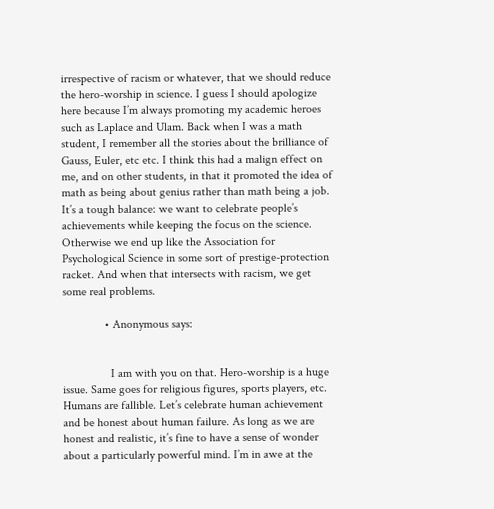irrespective of racism or whatever, that we should reduce the hero-worship in science. I guess I should apologize here because I’m always promoting my academic heroes such as Laplace and Ulam. Back when I was a math student, I remember all the stories about the brilliance of Gauss, Euler, etc etc. I think this had a malign effect on me, and on other students, in that it promoted the idea of math as being about genius rather than math being a job. It’s a tough balance: we want to celebrate people’s achievements while keeping the focus on the science. Otherwise we end up like the Association for Psychological Science in some sort of prestige-protection racket. And when that intersects with racism, we get some real problems.

              • Anonymous says:


                I am with you on that. Hero-worship is a huge issue. Same goes for religious figures, sports players, etc. Humans are fallible. Let’s celebrate human achievement and be honest about human failure. As long as we are honest and realistic, it’s fine to have a sense of wonder about a particularly powerful mind. I’m in awe at the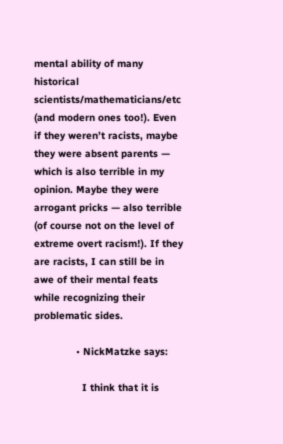mental ability of many historical scientists/mathematicians/etc (and modern ones too!). Even if they weren’t racists, maybe they were absent parents — which is also terrible in my opinion. Maybe they were arrogant pricks — also terrible (of course not on the level of extreme overt racism!). If they are racists, I can still be in awe of their mental feats while recognizing their problematic sides.

              • NickMatzke says:

                I think that it is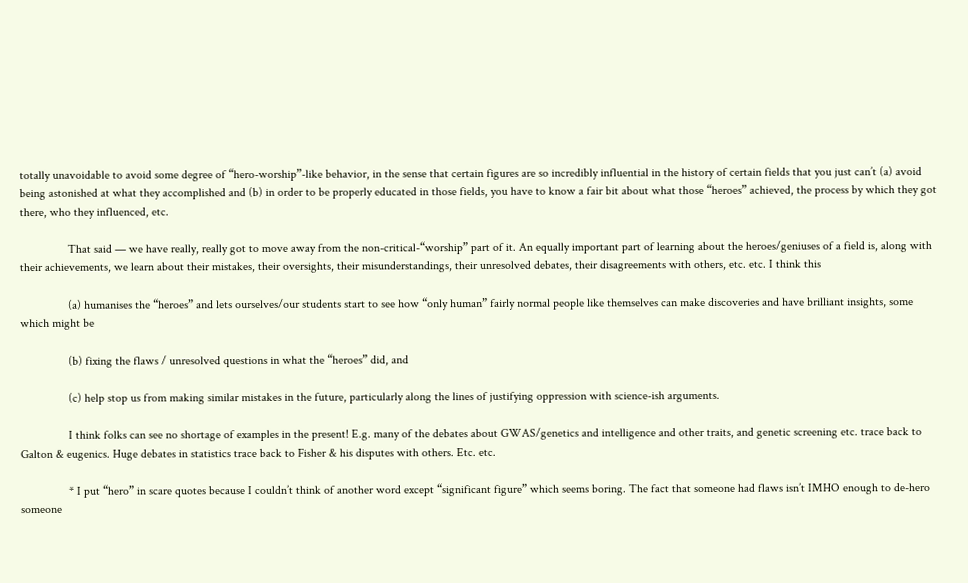totally unavoidable to avoid some degree of “hero-worship”-like behavior, in the sense that certain figures are so incredibly influential in the history of certain fields that you just can’t (a) avoid being astonished at what they accomplished and (b) in order to be properly educated in those fields, you have to know a fair bit about what those “heroes” achieved, the process by which they got there, who they influenced, etc.

                That said — we have really, really got to move away from the non-critical-“worship” part of it. An equally important part of learning about the heroes/geniuses of a field is, along with their achievements, we learn about their mistakes, their oversights, their misunderstandings, their unresolved debates, their disagreements with others, etc. etc. I think this

                (a) humanises the “heroes” and lets ourselves/our students start to see how “only human” fairly normal people like themselves can make discoveries and have brilliant insights, some which might be

                (b) fixing the flaws / unresolved questions in what the “heroes” did, and

                (c) help stop us from making similar mistakes in the future, particularly along the lines of justifying oppression with science-ish arguments.

                I think folks can see no shortage of examples in the present! E.g. many of the debates about GWAS/genetics and intelligence and other traits, and genetic screening etc. trace back to Galton & eugenics. Huge debates in statistics trace back to Fisher & his disputes with others. Etc. etc.

                * I put “hero” in scare quotes because I couldn’t think of another word except “significant figure” which seems boring. The fact that someone had flaws isn’t IMHO enough to de-hero someone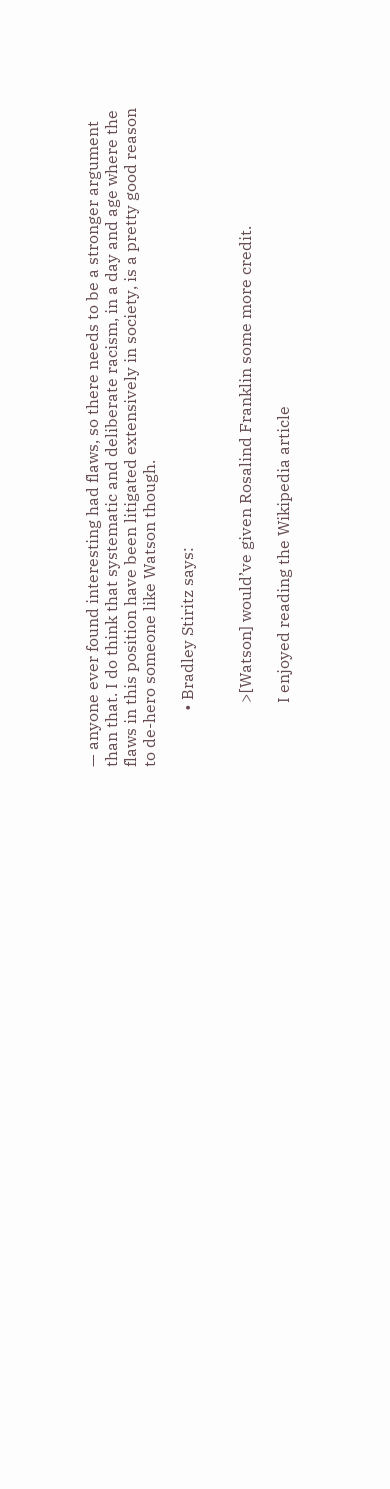— anyone ever found interesting had flaws, so there needs to be a stronger argument than that. I do think that systematic and deliberate racism, in a day and age where the flaws in this position have been litigated extensively in society, is a pretty good reason to de-hero someone like Watson though.

              • Bradley Stiritz says:


                >[Watson] would’ve given Rosalind Franklin some more credit.

                I enjoyed reading the Wikipedia article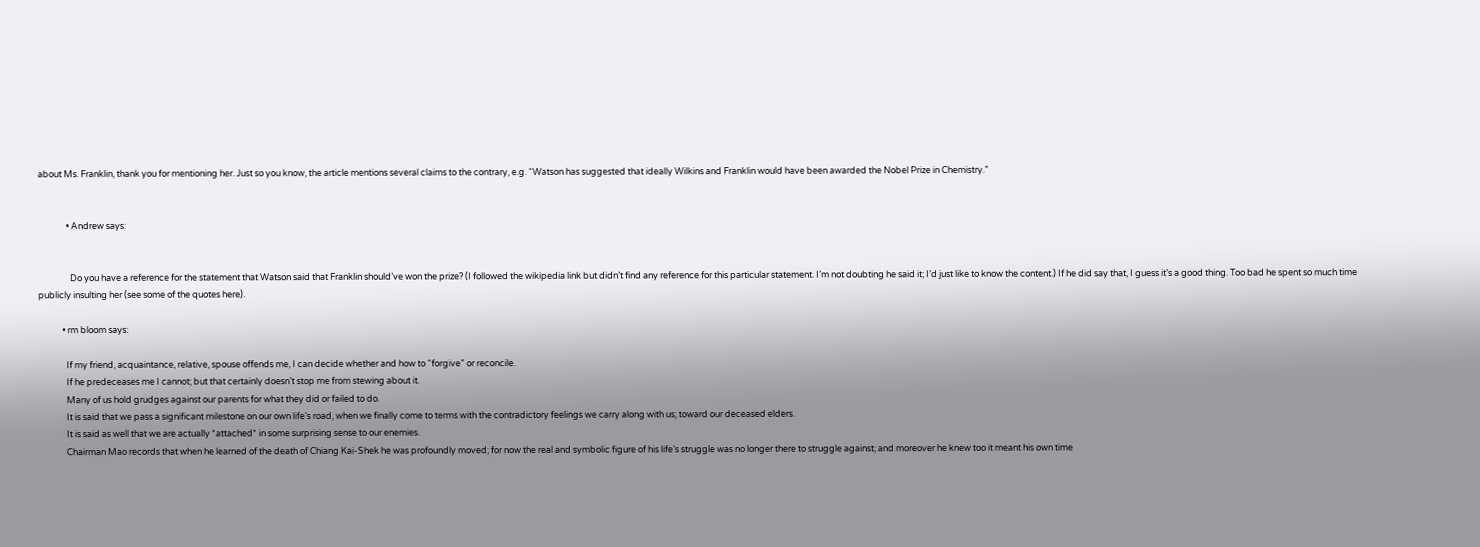about Ms. Franklin, thank you for mentioning her. Just so you know, the article mentions several claims to the contrary, e.g. “Watson has suggested that ideally Wilkins and Franklin would have been awarded the Nobel Prize in Chemistry.”


              • Andrew says:


                Do you have a reference for the statement that Watson said that Franklin should’ve won the prize? (I followed the wikipedia link but didn’t find any reference for this particular statement. I’m not doubting he said it; I’d just like to know the content.) If he did say that, I guess it’s a good thing. Too bad he spent so much time publicly insulting her (see some of the quotes here).

            • rm bloom says:

              If my friend, acquaintance, relative, spouse offends me, I can decide whether and how to “forgive” or reconcile.
              If he predeceases me I cannot; but that certainly doesn’t stop me from stewing about it.
              Many of us hold grudges against our parents for what they did or failed to do.
              It is said that we pass a significant milestone on our own life’s road, when we finally come to terms with the contradictory feelings we carry along with us; toward our deceased elders.
              It is said as well that we are actually *attached* in some surprising sense to our enemies.
              Chairman Mao records that when he learned of the death of Chiang Kai-Shek he was profoundly moved; for now the real and symbolic figure of his life’s struggle was no longer there to struggle against; and moreover he knew too it meant his own time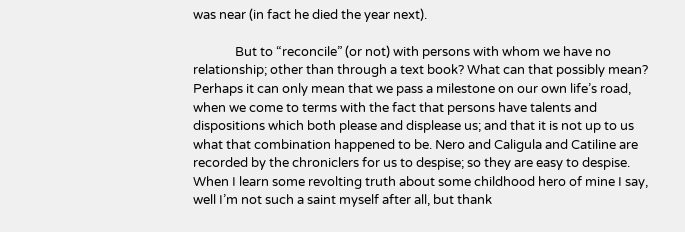was near (in fact he died the year next).

              But to “reconcile” (or not) with persons with whom we have no relationship; other than through a text book? What can that possibly mean? Perhaps it can only mean that we pass a milestone on our own life’s road, when we come to terms with the fact that persons have talents and dispositions which both please and displease us; and that it is not up to us what that combination happened to be. Nero and Caligula and Catiline are recorded by the chroniclers for us to despise; so they are easy to despise. When I learn some revolting truth about some childhood hero of mine I say, well I’m not such a saint myself after all, but thank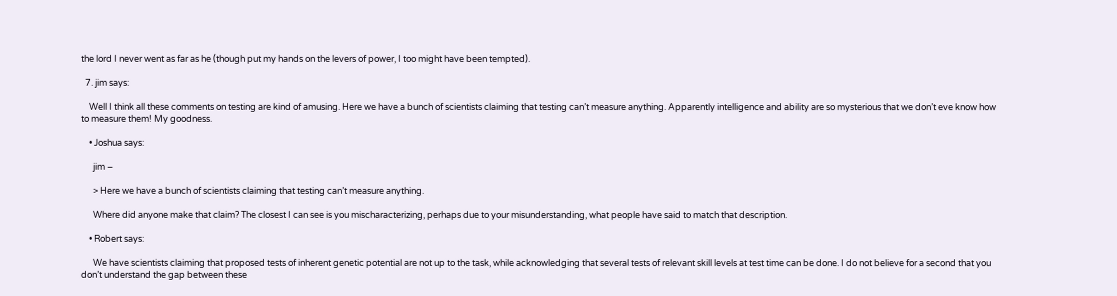the lord I never went as far as he (though put my hands on the levers of power, I too might have been tempted).

  7. jim says:

    Well I think all these comments on testing are kind of amusing. Here we have a bunch of scientists claiming that testing can’t measure anything. Apparently intelligence and ability are so mysterious that we don’t eve know how to measure them! My goodness.

    • Joshua says:

      jim –

      > Here we have a bunch of scientists claiming that testing can’t measure anything.

      Where did anyone make that claim? The closest I can see is you mischaracterizing, perhaps due to your misunderstanding, what people have said to match that description.

    • Robert says:

      We have scientists claiming that proposed tests of inherent genetic potential are not up to the task, while acknowledging that several tests of relevant skill levels at test time can be done. I do not believe for a second that you don’t understand the gap between these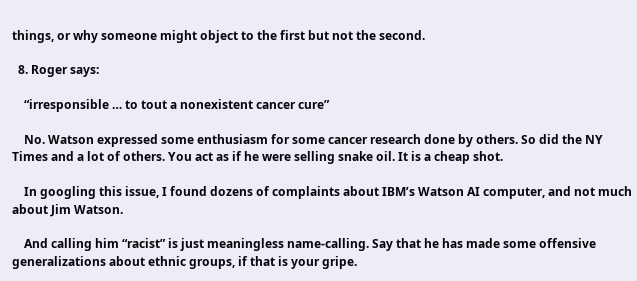things, or why someone might object to the first but not the second.

  8. Roger says:

    “irresponsible … to tout a nonexistent cancer cure”

    No. Watson expressed some enthusiasm for some cancer research done by others. So did the NY Times and a lot of others. You act as if he were selling snake oil. It is a cheap shot.

    In googling this issue, I found dozens of complaints about IBM’s Watson AI computer, and not much about Jim Watson.

    And calling him “racist” is just meaningless name-calling. Say that he has made some offensive generalizations about ethnic groups, if that is your gripe.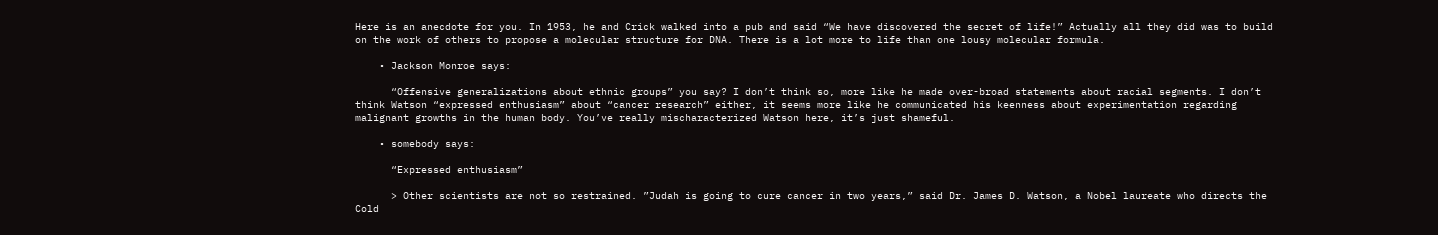Here is an anecdote for you. In 1953, he and Crick walked into a pub and said “We have discovered the secret of life!” Actually all they did was to build on the work of others to propose a molecular structure for DNA. There is a lot more to life than one lousy molecular formula.

    • Jackson Monroe says:

      “Offensive generalizations about ethnic groups” you say? I don’t think so, more like he made over-broad statements about racial segments. I don’t think Watson “expressed enthusiasm” about “cancer research” either, it seems more like he communicated his keenness about experimentation regarding malignant growths in the human body. You’ve really mischaracterized Watson here, it’s just shameful.

    • somebody says:

      “Expressed enthusiasm”

      > Other scientists are not so restrained. ”Judah is going to cure cancer in two years,” said Dr. James D. Watson, a Nobel laureate who directs the Cold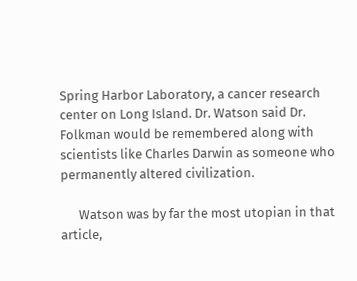Spring Harbor Laboratory, a cancer research center on Long Island. Dr. Watson said Dr. Folkman would be remembered along with scientists like Charles Darwin as someone who permanently altered civilization.

      Watson was by far the most utopian in that article,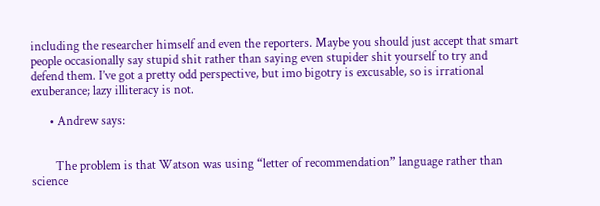including the researcher himself and even the reporters. Maybe you should just accept that smart people occasionally say stupid shit rather than saying even stupider shit yourself to try and defend them. I’ve got a pretty odd perspective, but imo bigotry is excusable, so is irrational exuberance; lazy illiteracy is not.

      • Andrew says:


        The problem is that Watson was using “letter of recommendation” language rather than science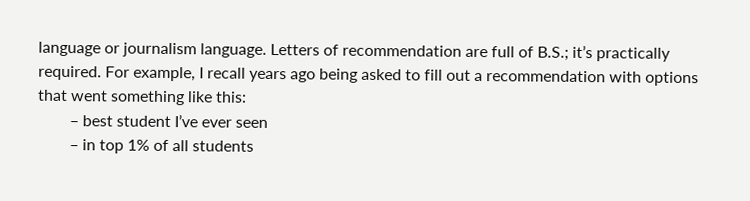language or journalism language. Letters of recommendation are full of B.S.; it’s practically required. For example, I recall years ago being asked to fill out a recommendation with options that went something like this:
        – best student I’ve ever seen
        – in top 1% of all students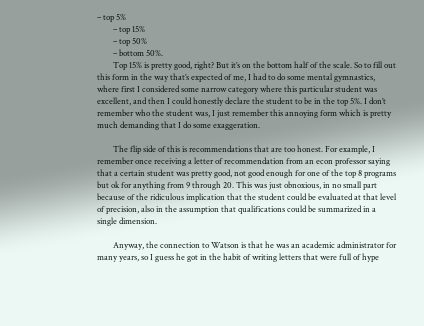– top 5%
        – top 15%
        – top 50%
        – bottom 50%.
        Top 15% is pretty good, right? But it’s on the bottom half of the scale. So to fill out this form in the way that’s expected of me, I had to do some mental gymnastics, where first I considered some narrow category where this particular student was excellent, and then I could honestly declare the student to be in the top 5%. I don’t remember who the student was, I just remember this annoying form which is pretty much demanding that I do some exaggeration.

        The flip side of this is recommendations that are too honest. For example, I remember once receiving a letter of recommendation from an econ professor saying that a certain student was pretty good, not good enough for one of the top 8 programs but ok for anything from 9 through 20. This was just obnoxious, in no small part because of the ridiculous implication that the student could be evaluated at that level of precision, also in the assumption that qualifications could be summarized in a single dimension.

        Anyway, the connection to Watson is that he was an academic administrator for many years, so I guess he got in the habit of writing letters that were full of hype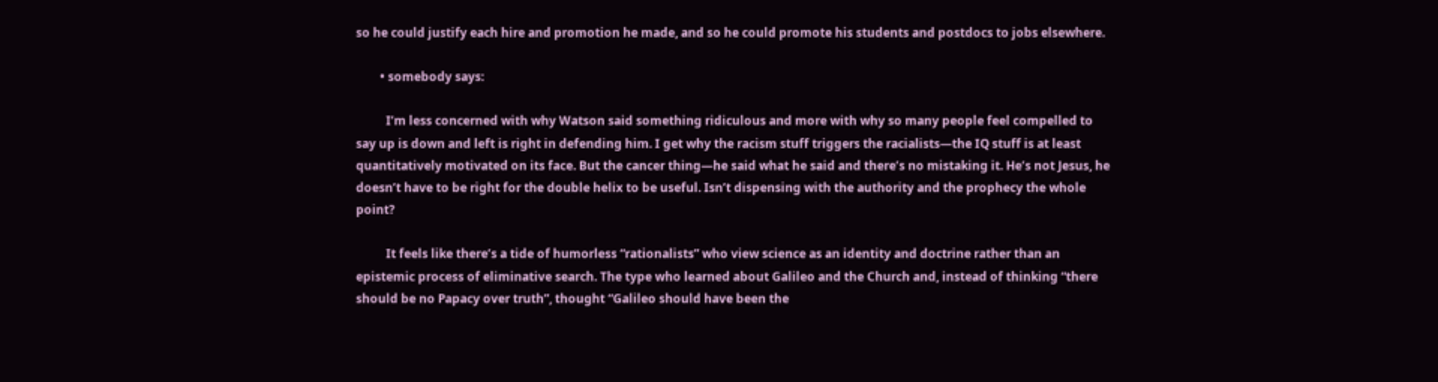so he could justify each hire and promotion he made, and so he could promote his students and postdocs to jobs elsewhere.

        • somebody says:

          I’m less concerned with why Watson said something ridiculous and more with why so many people feel compelled to say up is down and left is right in defending him. I get why the racism stuff triggers the racialists—the IQ stuff is at least quantitatively motivated on its face. But the cancer thing—he said what he said and there’s no mistaking it. He’s not Jesus, he doesn’t have to be right for the double helix to be useful. Isn’t dispensing with the authority and the prophecy the whole point?

          It feels like there’s a tide of humorless “rationalists” who view science as an identity and doctrine rather than an epistemic process of eliminative search. The type who learned about Galileo and the Church and, instead of thinking “there should be no Papacy over truth”, thought “Galileo should have been the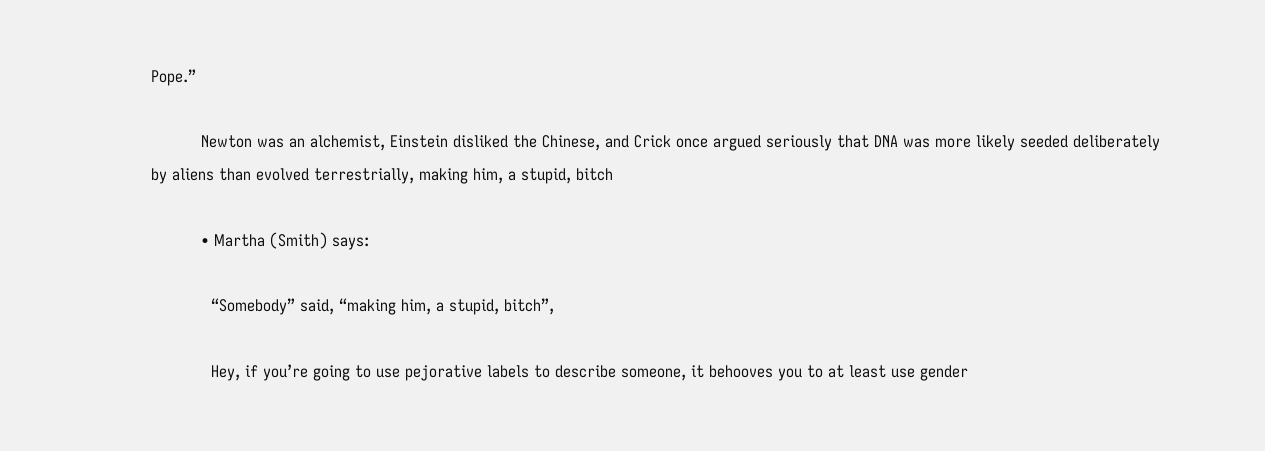Pope.”

          Newton was an alchemist, Einstein disliked the Chinese, and Crick once argued seriously that DNA was more likely seeded deliberately by aliens than evolved terrestrially, making him, a stupid, bitch

          • Martha (Smith) says:

            “Somebody” said, “making him, a stupid, bitch”,

            Hey, if you’re going to use pejorative labels to describe someone, it behooves you to at least use gender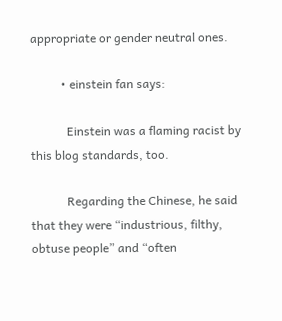appropriate or gender neutral ones.

          • einstein fan says:

            Einstein was a flaming racist by this blog standards, too.

            Regarding the Chinese, he said that they were “industrious, filthy, obtuse people” and “often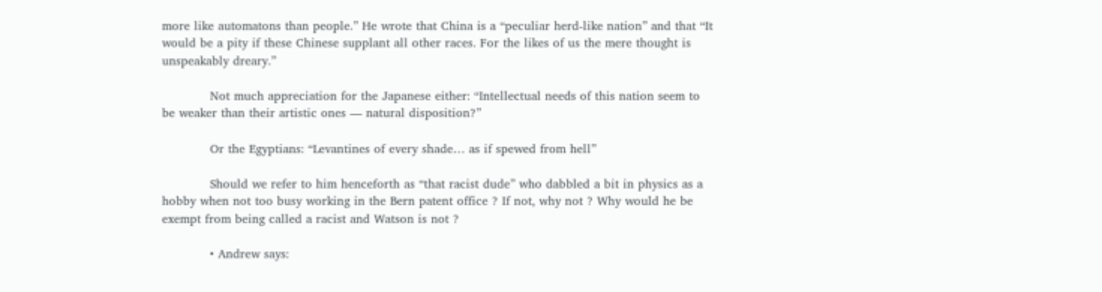more like automatons than people.” He wrote that China is a “peculiar herd-like nation” and that “It would be a pity if these Chinese supplant all other races. For the likes of us the mere thought is unspeakably dreary.”

            Not much appreciation for the Japanese either: “Intellectual needs of this nation seem to be weaker than their artistic ones — natural disposition?”

            Or the Egyptians: “Levantines of every shade… as if spewed from hell”

            Should we refer to him henceforth as “that racist dude” who dabbled a bit in physics as a hobby when not too busy working in the Bern patent office ? If not, why not ? Why would he be exempt from being called a racist and Watson is not ?

            • Andrew says: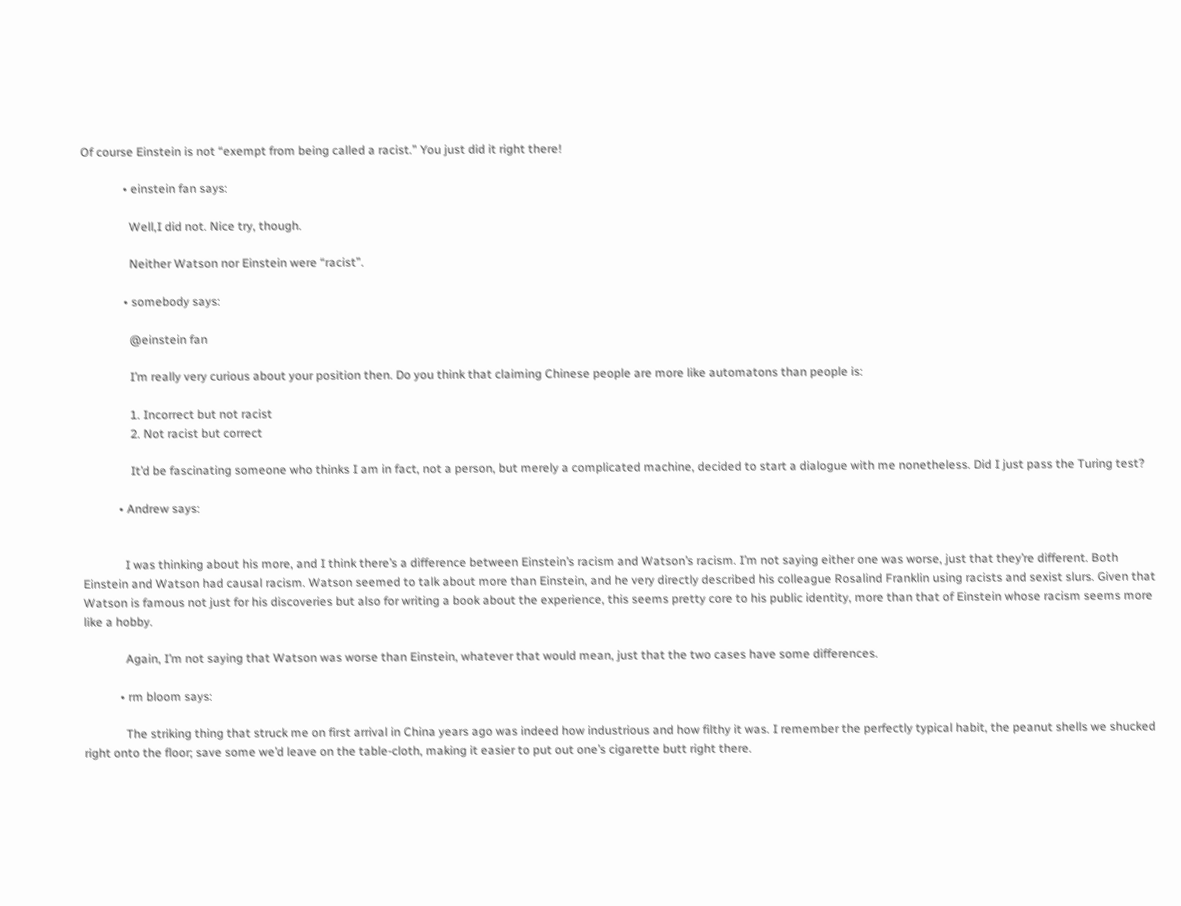Of course Einstein is not “exempt from being called a racist.” You just did it right there!

              • einstein fan says:

                Well,I did not. Nice try, though.

                Neither Watson nor Einstein were “racist”.

              • somebody says:

                @einstein fan

                I’m really very curious about your position then. Do you think that claiming Chinese people are more like automatons than people is:

                1. Incorrect but not racist
                2. Not racist but correct

                It’d be fascinating someone who thinks I am in fact, not a person, but merely a complicated machine, decided to start a dialogue with me nonetheless. Did I just pass the Turing test?

            • Andrew says:


              I was thinking about his more, and I think there’s a difference between Einstein’s racism and Watson’s racism. I’m not saying either one was worse, just that they’re different. Both Einstein and Watson had causal racism. Watson seemed to talk about more than Einstein, and he very directly described his colleague Rosalind Franklin using racists and sexist slurs. Given that Watson is famous not just for his discoveries but also for writing a book about the experience, this seems pretty core to his public identity, more than that of Einstein whose racism seems more like a hobby.

              Again, I’m not saying that Watson was worse than Einstein, whatever that would mean, just that the two cases have some differences.

            • rm bloom says:

              The striking thing that struck me on first arrival in China years ago was indeed how industrious and how filthy it was. I remember the perfectly typical habit, the peanut shells we shucked right onto the floor; save some we’d leave on the table-cloth, making it easier to put out one’s cigarette butt right there.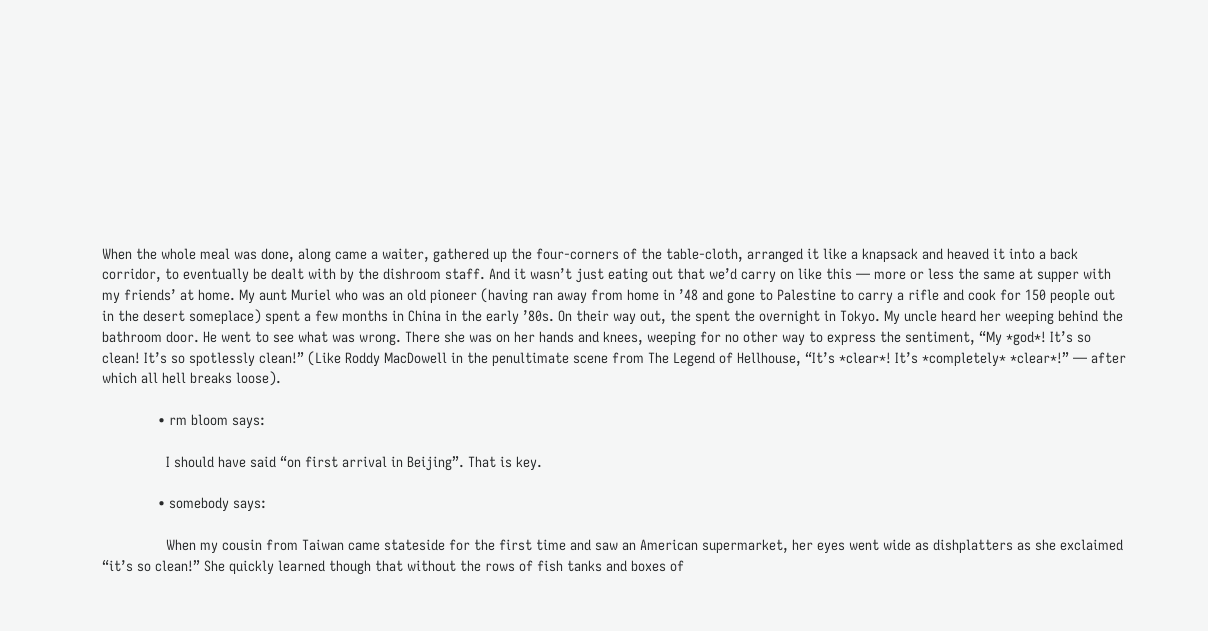When the whole meal was done, along came a waiter, gathered up the four-corners of the table-cloth, arranged it like a knapsack and heaved it into a back corridor, to eventually be dealt with by the dishroom staff. And it wasn’t just eating out that we’d carry on like this — more or less the same at supper with my friends’ at home. My aunt Muriel who was an old pioneer (having ran away from home in ’48 and gone to Palestine to carry a rifle and cook for 150 people out in the desert someplace) spent a few months in China in the early ’80s. On their way out, the spent the overnight in Tokyo. My uncle heard her weeping behind the bathroom door. He went to see what was wrong. There she was on her hands and knees, weeping for no other way to express the sentiment, “My *god*! It’s so clean! It’s so spotlessly clean!” (Like Roddy MacDowell in the penultimate scene from The Legend of Hellhouse, “It’s *clear*! It’s *completely* *clear*!” — after which all hell breaks loose).

              • rm bloom says:

                I should have said “on first arrival in Beijing”. That is key.

              • somebody says:

                When my cousin from Taiwan came stateside for the first time and saw an American supermarket, her eyes went wide as dishplatters as she exclaimed “it’s so clean!” She quickly learned though that without the rows of fish tanks and boxes of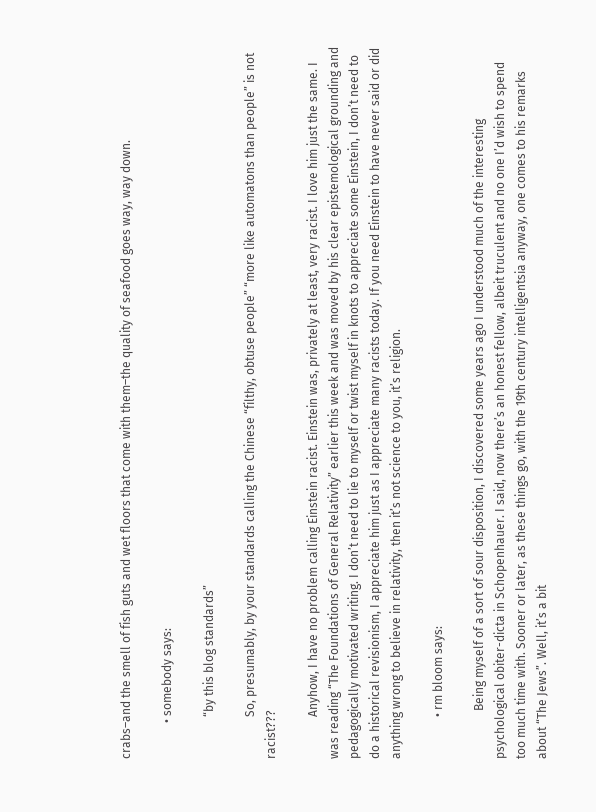crabs–and the smell of fish guts and wet floors that come with them–the quality of seafood goes way, way down.

            • somebody says:

              “by this blog standards”

              So, presumably, by your standards calling the Chinese “filthy, obtuse people” “more like automatons than people” is not racist???

              Anyhow, I have no problem calling Einstein racist. Einstein was, privately at least, very racist. I love him just the same. I was reading “The Foundations of General Relativity” earlier this week and was moved by his clear epistemological grounding and pedagogically motivated writing. I don’t need to lie to myself or twist myself in knots to appreciate some Einstein, I don’t need to do a historical revisionism, I appreciate him just as I appreciate many racists today. If you need Einstein to have never said or did anything wrong to believe in relativity, then it’s not science to you, it’s religion.

              • rm bloom says:

                Being myself of a sort of sour disposition, I discovered some years ago I understood much of the interesting psychological obiter-dicta in Schopenhauer. I said, now there’s an honest fellow, albeit truculent and no one I’d wish to spend too much time with. Sooner or later, as these things go, with the 19th century intelligentsia anyway, one comes to his remarks about “The Jews”. Well, it’s a bit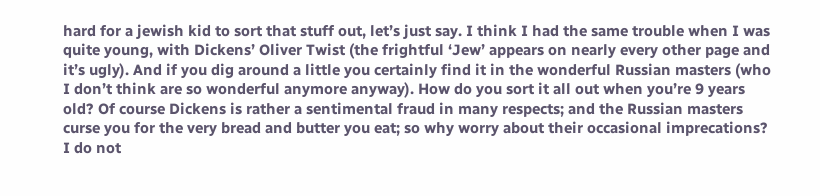hard for a jewish kid to sort that stuff out, let’s just say. I think I had the same trouble when I was quite young, with Dickens’ Oliver Twist (the frightful ‘Jew’ appears on nearly every other page and it’s ugly). And if you dig around a little you certainly find it in the wonderful Russian masters (who I don’t think are so wonderful anymore anyway). How do you sort it all out when you’re 9 years old? Of course Dickens is rather a sentimental fraud in many respects; and the Russian masters curse you for the very bread and butter you eat; so why worry about their occasional imprecations? I do not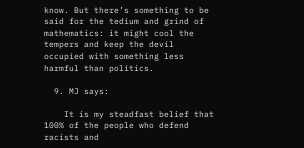know. But there’s something to be said for the tedium and grind of mathematics: it might cool the tempers and keep the devil occupied with something less harmful than politics.

  9. MJ says:

    It is my steadfast belief that 100% of the people who defend racists and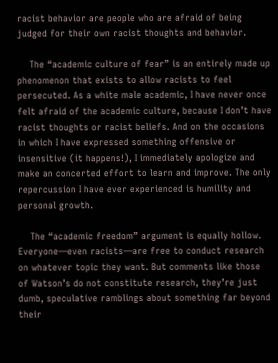racist behavior are people who are afraid of being judged for their own racist thoughts and behavior.

    The “academic culture of fear” is an entirely made up phenomenon that exists to allow racists to feel persecuted. As a white male academic, I have never once felt afraid of the academic culture, because I don’t have racist thoughts or racist beliefs. And on the occasions in which I have expressed something offensive or insensitive (it happens!), I immediately apologize and make an concerted effort to learn and improve. The only repercussion I have ever experienced is humility and personal growth.

    The “academic freedom” argument is equally hollow. Everyone—even racists—are free to conduct research on whatever topic they want. But comments like those of Watson’s do not constitute research, they’re just dumb, speculative ramblings about something far beyond their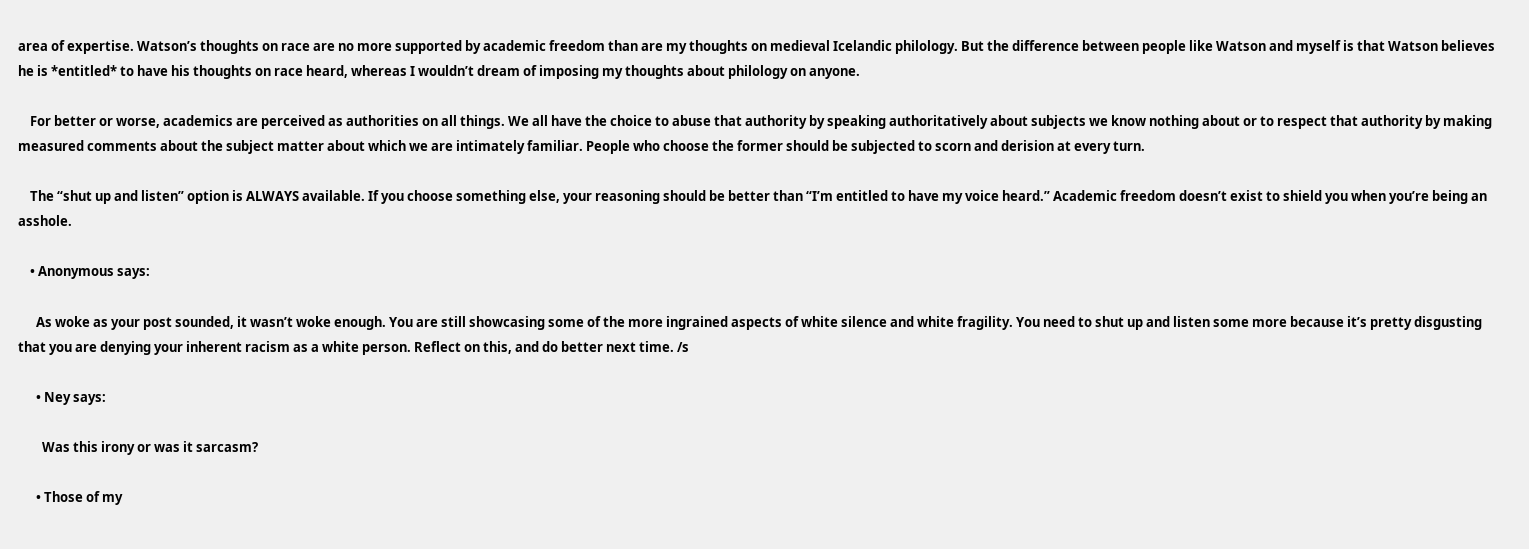area of expertise. Watson’s thoughts on race are no more supported by academic freedom than are my thoughts on medieval Icelandic philology. But the difference between people like Watson and myself is that Watson believes he is *entitled* to have his thoughts on race heard, whereas I wouldn’t dream of imposing my thoughts about philology on anyone.

    For better or worse, academics are perceived as authorities on all things. We all have the choice to abuse that authority by speaking authoritatively about subjects we know nothing about or to respect that authority by making measured comments about the subject matter about which we are intimately familiar. People who choose the former should be subjected to scorn and derision at every turn.

    The “shut up and listen” option is ALWAYS available. If you choose something else, your reasoning should be better than “I’m entitled to have my voice heard.” Academic freedom doesn’t exist to shield you when you’re being an asshole.

    • Anonymous says:

      As woke as your post sounded, it wasn’t woke enough. You are still showcasing some of the more ingrained aspects of white silence and white fragility. You need to shut up and listen some more because it’s pretty disgusting that you are denying your inherent racism as a white person. Reflect on this, and do better next time. /s

      • Ney says:

        Was this irony or was it sarcasm?

      • Those of my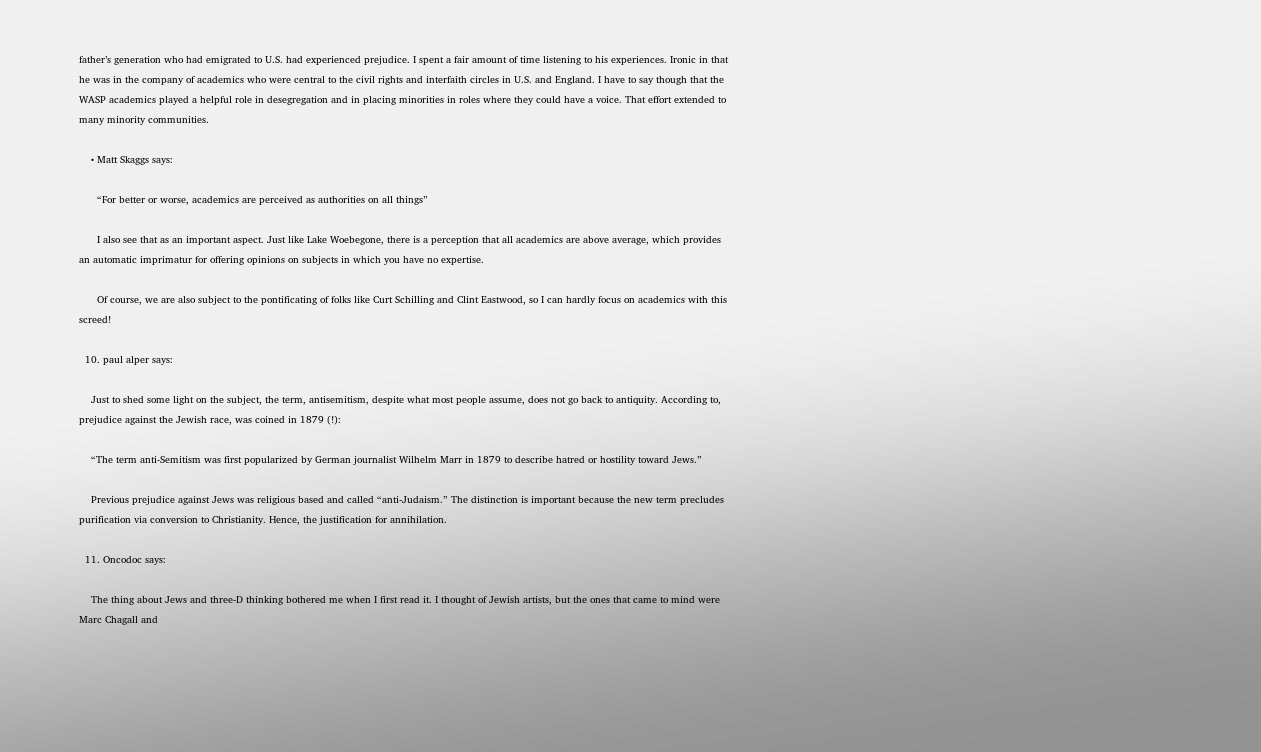father’s generation who had emigrated to U.S. had experienced prejudice. I spent a fair amount of time listening to his experiences. Ironic in that he was in the company of academics who were central to the civil rights and interfaith circles in U.S. and England. I have to say though that the WASP academics played a helpful role in desegregation and in placing minorities in roles where they could have a voice. That effort extended to many minority communities.

    • Matt Skaggs says:

      “For better or worse, academics are perceived as authorities on all things”

      I also see that as an important aspect. Just like Lake Woebegone, there is a perception that all academics are above average, which provides an automatic imprimatur for offering opinions on subjects in which you have no expertise.

      Of course, we are also subject to the pontificating of folks like Curt Schilling and Clint Eastwood, so I can hardly focus on academics with this screed!

  10. paul alper says:

    Just to shed some light on the subject, the term, antisemitism, despite what most people assume, does not go back to antiquity. According to, prejudice against the Jewish race, was coined in 1879 (!):

    “The term anti-Semitism was first popularized by German journalist Wilhelm Marr in 1879 to describe hatred or hostility toward Jews.”

    Previous prejudice against Jews was religious based and called “anti-Judaism.” The distinction is important because the new term precludes purification via conversion to Christianity. Hence, the justification for annihilation.

  11. Oncodoc says:

    The thing about Jews and three-D thinking bothered me when I first read it. I thought of Jewish artists, but the ones that came to mind were Marc Chagall and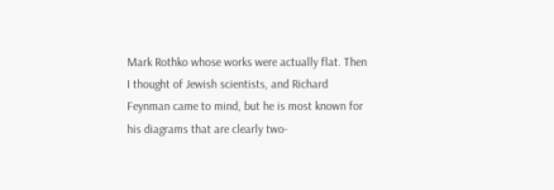Mark Rothko whose works were actually flat. Then I thought of Jewish scientists, and Richard Feynman came to mind, but he is most known for his diagrams that are clearly two-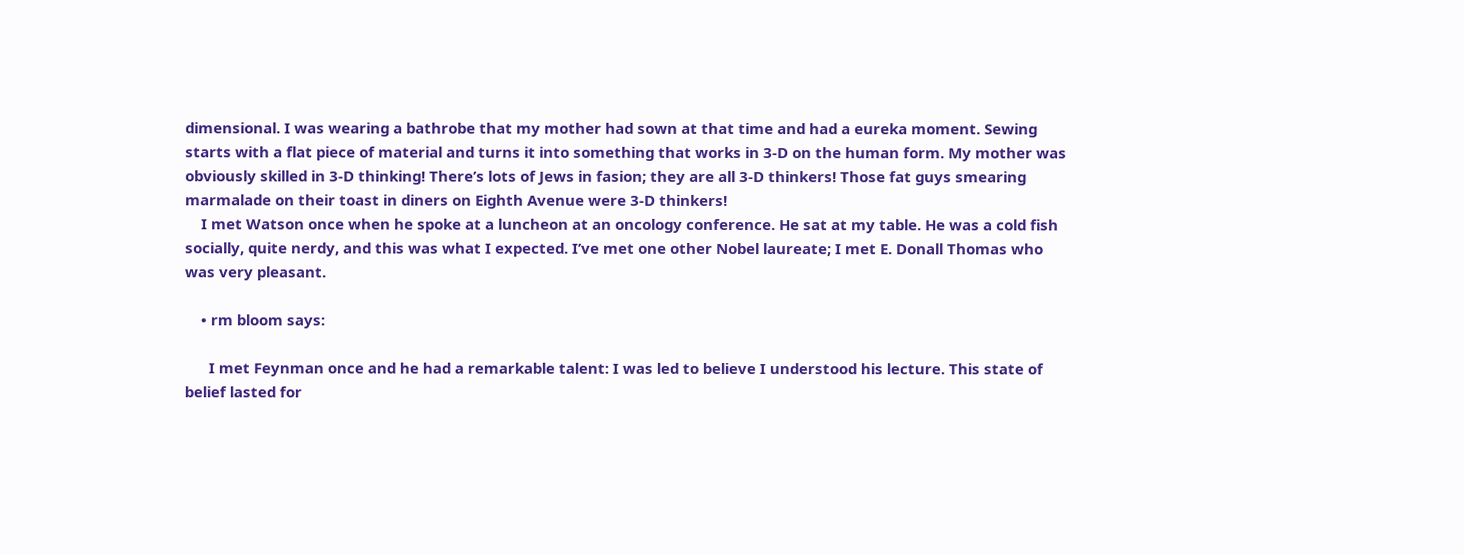dimensional. I was wearing a bathrobe that my mother had sown at that time and had a eureka moment. Sewing starts with a flat piece of material and turns it into something that works in 3-D on the human form. My mother was obviously skilled in 3-D thinking! There’s lots of Jews in fasion; they are all 3-D thinkers! Those fat guys smearing marmalade on their toast in diners on Eighth Avenue were 3-D thinkers!
    I met Watson once when he spoke at a luncheon at an oncology conference. He sat at my table. He was a cold fish socially, quite nerdy, and this was what I expected. I’ve met one other Nobel laureate; I met E. Donall Thomas who was very pleasant.

    • rm bloom says:

      I met Feynman once and he had a remarkable talent: I was led to believe I understood his lecture. This state of belief lasted for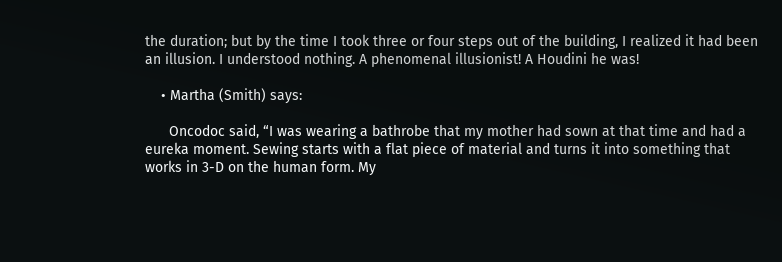the duration; but by the time I took three or four steps out of the building, I realized it had been an illusion. I understood nothing. A phenomenal illusionist! A Houdini he was!

    • Martha (Smith) says:

      Oncodoc said, “I was wearing a bathrobe that my mother had sown at that time and had a eureka moment. Sewing starts with a flat piece of material and turns it into something that works in 3-D on the human form. My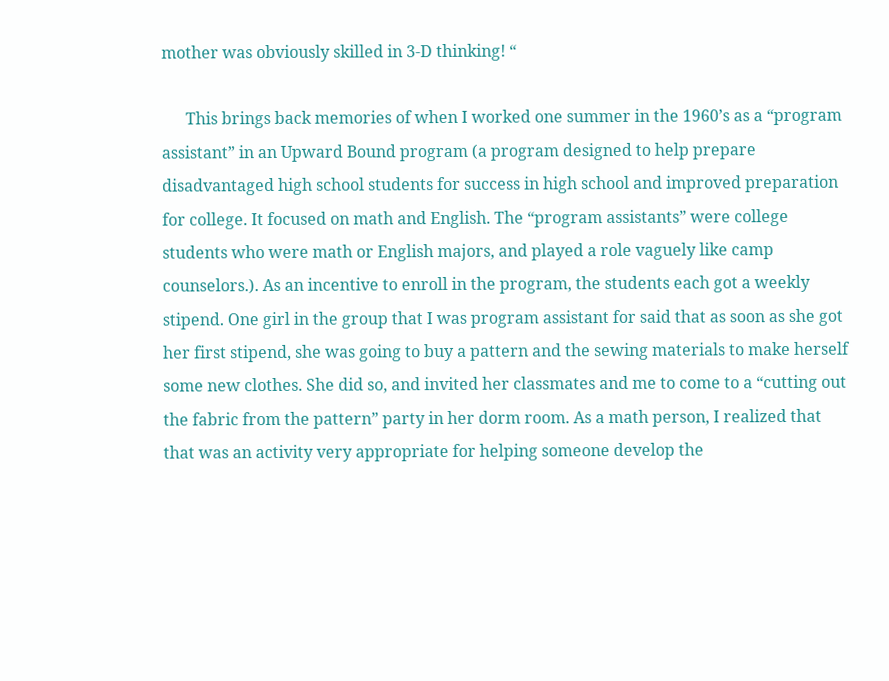mother was obviously skilled in 3-D thinking! “

      This brings back memories of when I worked one summer in the 1960’s as a “program assistant” in an Upward Bound program (a program designed to help prepare disadvantaged high school students for success in high school and improved preparation for college. It focused on math and English. The “program assistants” were college students who were math or English majors, and played a role vaguely like camp counselors.). As an incentive to enroll in the program, the students each got a weekly stipend. One girl in the group that I was program assistant for said that as soon as she got her first stipend, she was going to buy a pattern and the sewing materials to make herself some new clothes. She did so, and invited her classmates and me to come to a “cutting out the fabric from the pattern” party in her dorm room. As a math person, I realized that that was an activity very appropriate for helping someone develop the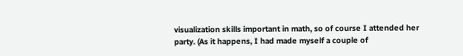visualization skills important in math, so of course I attended her party. (As it happens, I had made myself a couple of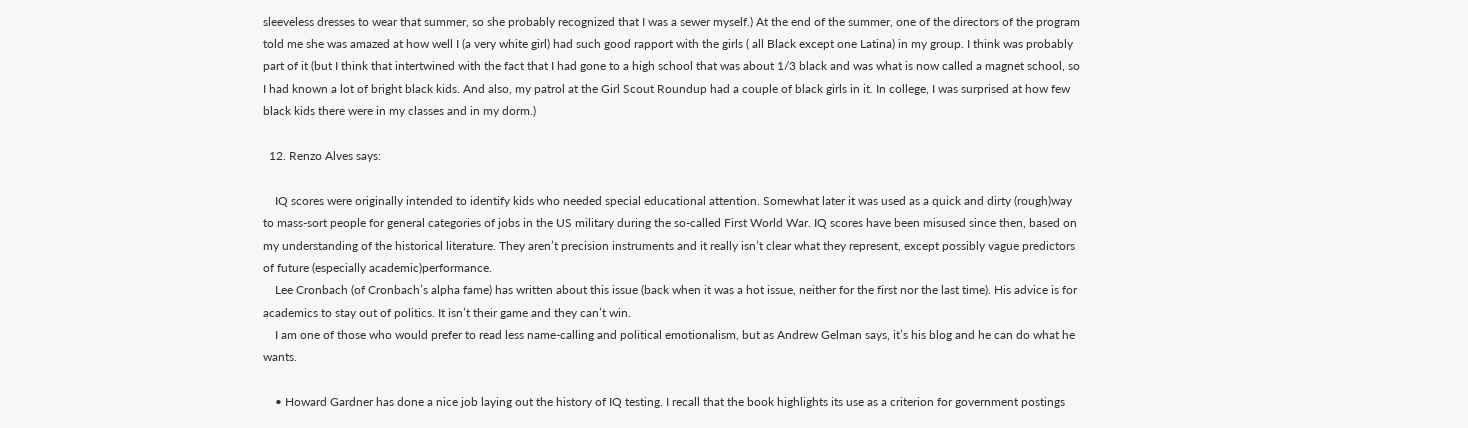sleeveless dresses to wear that summer, so she probably recognized that I was a sewer myself.) At the end of the summer, one of the directors of the program told me she was amazed at how well I (a very white girl) had such good rapport with the girls ( all Black except one Latina) in my group. I think was probably part of it (but I think that intertwined with the fact that I had gone to a high school that was about 1/3 black and was what is now called a magnet school, so I had known a lot of bright black kids. And also, my patrol at the Girl Scout Roundup had a couple of black girls in it. In college, I was surprised at how few black kids there were in my classes and in my dorm.)

  12. Renzo Alves says:

    IQ scores were originally intended to identify kids who needed special educational attention. Somewhat later it was used as a quick and dirty (rough)way to mass-sort people for general categories of jobs in the US military during the so-called First World War. IQ scores have been misused since then, based on my understanding of the historical literature. They aren’t precision instruments and it really isn’t clear what they represent, except possibly vague predictors of future (especially academic)performance.
    Lee Cronbach (of Cronbach’s alpha fame) has written about this issue (back when it was a hot issue, neither for the first nor the last time). His advice is for academics to stay out of politics. It isn’t their game and they can’t win.
    I am one of those who would prefer to read less name-calling and political emotionalism, but as Andrew Gelman says, it’s his blog and he can do what he wants.

    • Howard Gardner has done a nice job laying out the history of IQ testing. I recall that the book highlights its use as a criterion for government postings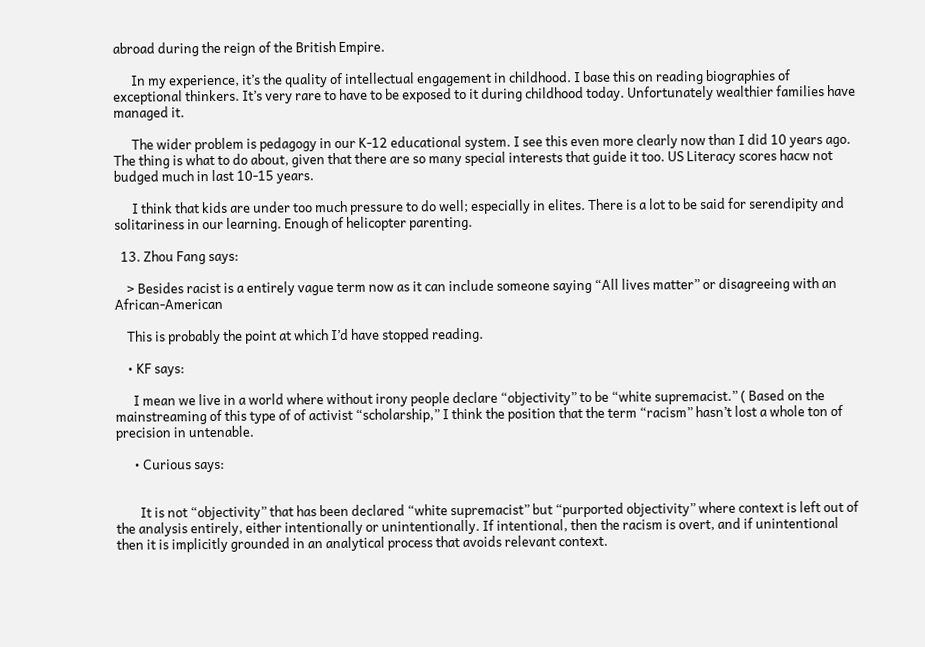abroad during the reign of the British Empire.

      In my experience, it’s the quality of intellectual engagement in childhood. I base this on reading biographies of exceptional thinkers. It’s very rare to have to be exposed to it during childhood today. Unfortunately wealthier families have managed it.

      The wider problem is pedagogy in our K-12 educational system. I see this even more clearly now than I did 10 years ago. The thing is what to do about, given that there are so many special interests that guide it too. US Literacy scores hacw not budged much in last 10-15 years.

      I think that kids are under too much pressure to do well; especially in elites. There is a lot to be said for serendipity and solitariness in our learning. Enough of helicopter parenting.

  13. Zhou Fang says:

    > Besides racist is a entirely vague term now as it can include someone saying “All lives matter” or disagreeing with an African-American

    This is probably the point at which I’d have stopped reading.

    • KF says:

      I mean we live in a world where without irony people declare “objectivity” to be “white supremacist.” ( Based on the mainstreaming of this type of of activist “scholarship,” I think the position that the term “racism” hasn’t lost a whole ton of precision in untenable.

      • Curious says:


        It is not “objectivity” that has been declared “white supremacist” but “purported objectivity” where context is left out of the analysis entirely, either intentionally or unintentionally. If intentional, then the racism is overt, and if unintentional then it is implicitly grounded in an analytical process that avoids relevant context.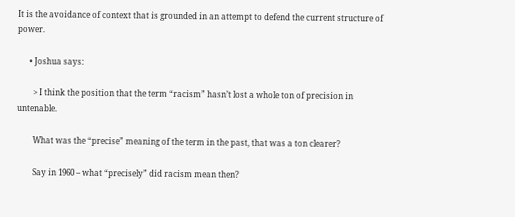It is the avoidance of context that is grounded in an attempt to defend the current structure of power.

      • Joshua says:

        > I think the position that the term “racism” hasn’t lost a whole ton of precision in untenable.

        What was the “precise” meaning of the term in the past, that was a ton clearer?

        Say in 1960 – what “precisely” did racism mean then?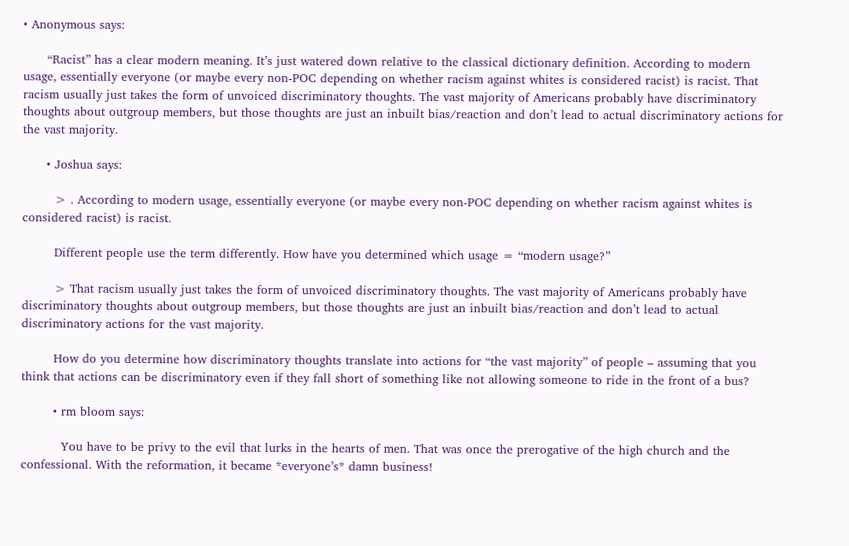• Anonymous says:

      “Racist” has a clear modern meaning. It’s just watered down relative to the classical dictionary definition. According to modern usage, essentially everyone (or maybe every non-POC depending on whether racism against whites is considered racist) is racist. That racism usually just takes the form of unvoiced discriminatory thoughts. The vast majority of Americans probably have discriminatory thoughts about outgroup members, but those thoughts are just an inbuilt bias/reaction and don’t lead to actual discriminatory actions for the vast majority.

      • Joshua says:

        > . According to modern usage, essentially everyone (or maybe every non-POC depending on whether racism against whites is considered racist) is racist.

        Different people use the term differently. How have you determined which usage = “modern usage?”

        > That racism usually just takes the form of unvoiced discriminatory thoughts. The vast majority of Americans probably have discriminatory thoughts about outgroup members, but those thoughts are just an inbuilt bias/reaction and don’t lead to actual discriminatory actions for the vast majority.

        How do you determine how discriminatory thoughts translate into actions for “the vast majority” of people – assuming that you think that actions can be discriminatory even if they fall short of something like not allowing someone to ride in the front of a bus?

        • rm bloom says:

          You have to be privy to the evil that lurks in the hearts of men. That was once the prerogative of the high church and the confessional. With the reformation, it became *everyone’s* damn business!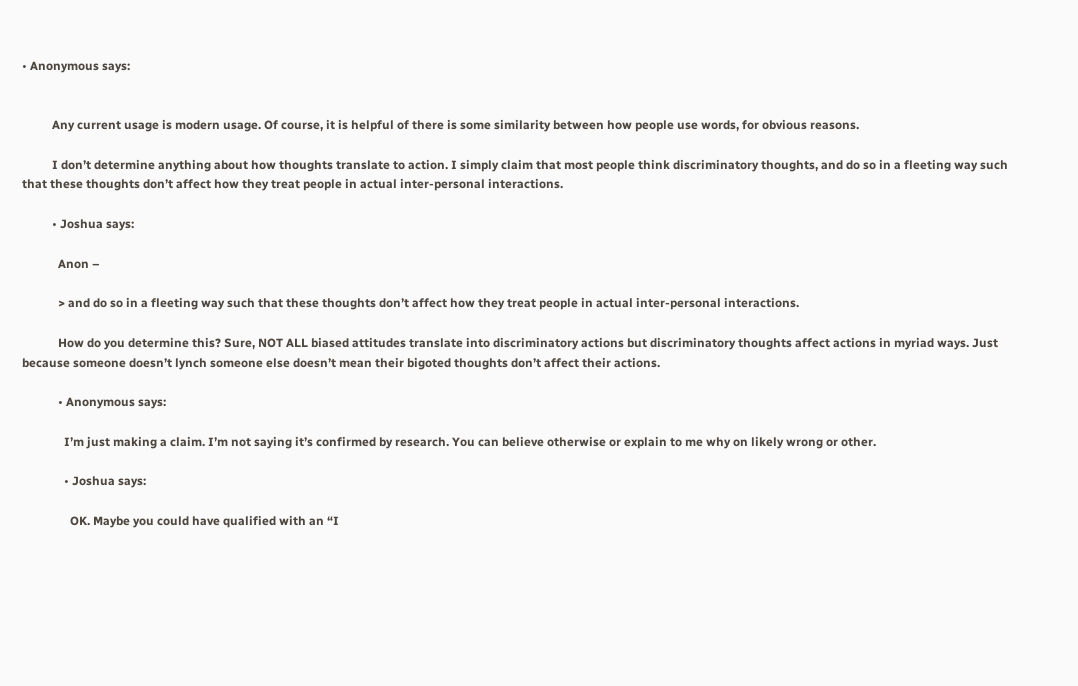• Anonymous says:


          Any current usage is modern usage. Of course, it is helpful of there is some similarity between how people use words, for obvious reasons.

          I don’t determine anything about how thoughts translate to action. I simply claim that most people think discriminatory thoughts, and do so in a fleeting way such that these thoughts don’t affect how they treat people in actual inter-personal interactions.

          • Joshua says:

            Anon –

            > and do so in a fleeting way such that these thoughts don’t affect how they treat people in actual inter-personal interactions.

            How do you determine this? Sure, NOT ALL biased attitudes translate into discriminatory actions but discriminatory thoughts affect actions in myriad ways. Just because someone doesn’t lynch someone else doesn’t mean their bigoted thoughts don’t affect their actions.

            • Anonymous says:

              I’m just making a claim. I’m not saying it’s confirmed by research. You can believe otherwise or explain to me why on likely wrong or other.

              • Joshua says:

                OK. Maybe you could have qualified with an “I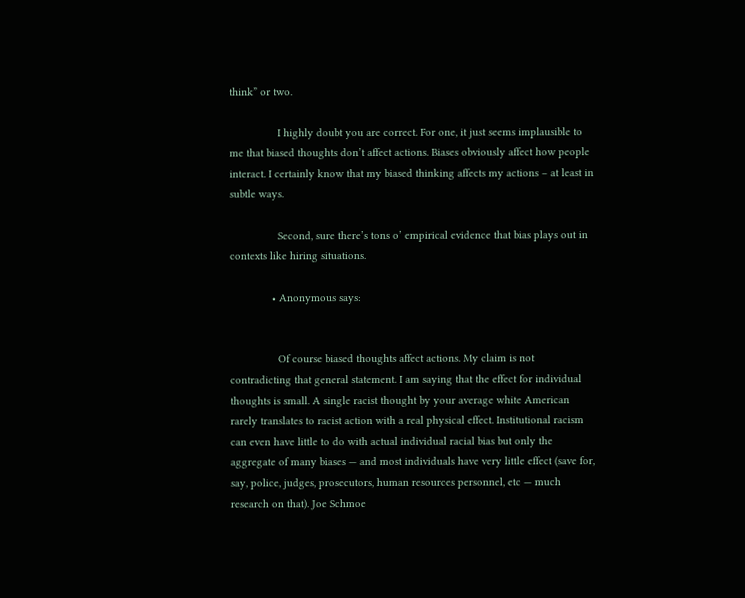think” or two.

                I highly doubt you are correct. For one, it just seems implausible to me that biased thoughts don’t affect actions. Biases obviously affect how people interact. I certainly know that my biased thinking affects my actions – at least in subtle ways.

                Second, sure there’s tons o’ empirical evidence that bias plays out in contexts like hiring situations.

              • Anonymous says:


                Of course biased thoughts affect actions. My claim is not contradicting that general statement. I am saying that the effect for individual thoughts is small. A single racist thought by your average white American rarely translates to racist action with a real physical effect. Institutional racism can even have little to do with actual individual racial bias but only the aggregate of many biases — and most individuals have very little effect (save for, say, police, judges, prosecutors, human resources personnel, etc — much research on that). Joe Schmoe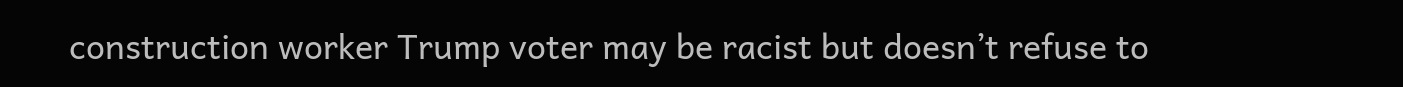construction worker Trump voter may be racist but doesn’t refuse to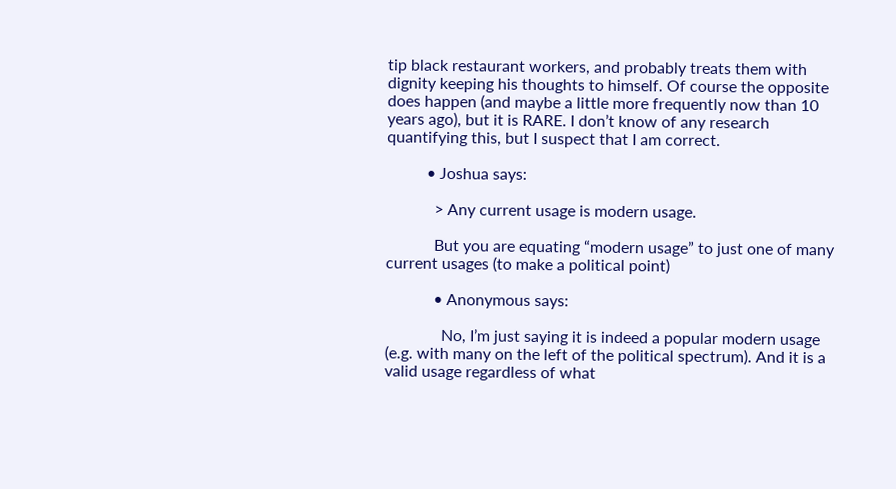tip black restaurant workers, and probably treats them with dignity keeping his thoughts to himself. Of course the opposite does happen (and maybe a little more frequently now than 10 years ago), but it is RARE. I don’t know of any research quantifying this, but I suspect that I am correct.

          • Joshua says:

            > Any current usage is modern usage.

            But you are equating “modern usage” to just one of many current usages (to make a political point)

            • Anonymous says:

              No, I’m just saying it is indeed a popular modern usage (e.g. with many on the left of the political spectrum). And it is a valid usage regardless of what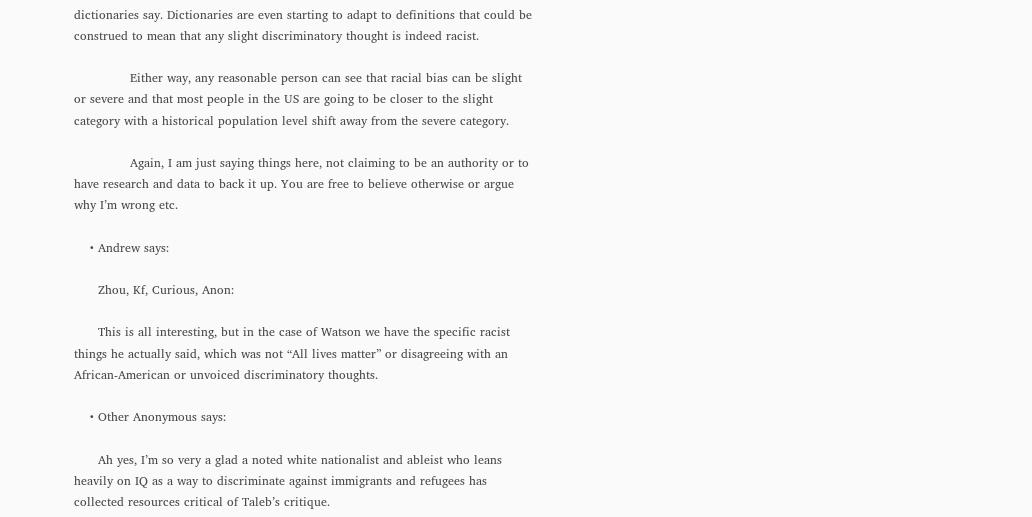dictionaries say. Dictionaries are even starting to adapt to definitions that could be construed to mean that any slight discriminatory thought is indeed racist.

              Either way, any reasonable person can see that racial bias can be slight or severe and that most people in the US are going to be closer to the slight category with a historical population level shift away from the severe category.

              Again, I am just saying things here, not claiming to be an authority or to have research and data to back it up. You are free to believe otherwise or argue why I’m wrong etc.

    • Andrew says:

      Zhou, Kf, Curious, Anon:

      This is all interesting, but in the case of Watson we have the specific racist things he actually said, which was not “All lives matter” or disagreeing with an African-American or unvoiced discriminatory thoughts.

    • Other Anonymous says:

      Ah yes, I’m so very a glad a noted white nationalist and ableist who leans heavily on IQ as a way to discriminate against immigrants and refugees has collected resources critical of Taleb’s critique.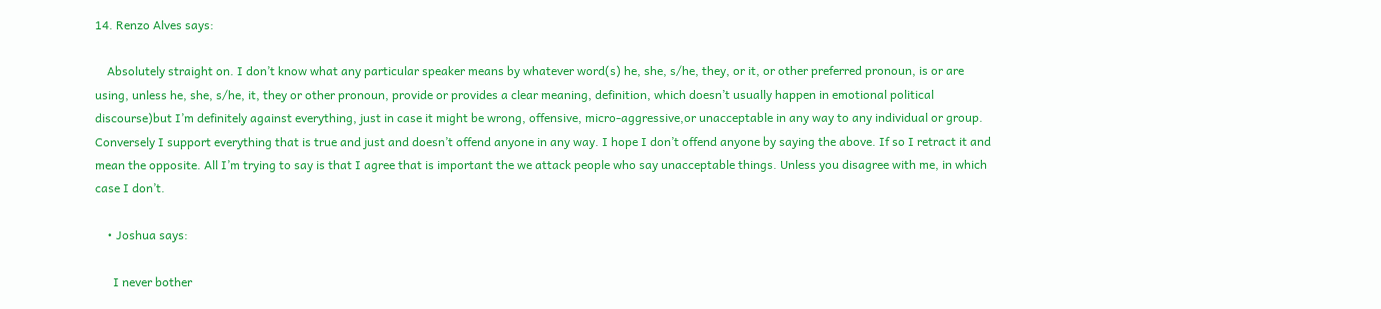14. Renzo Alves says:

    Absolutely straight on. I don’t know what any particular speaker means by whatever word(s) he, she, s/he, they, or it, or other preferred pronoun, is or are using, unless he, she, s/he, it, they or other pronoun, provide or provides a clear meaning, definition, which doesn’t usually happen in emotional political discourse)but I’m definitely against everything, just in case it might be wrong, offensive, micro-aggressive,or unacceptable in any way to any individual or group. Conversely I support everything that is true and just and doesn’t offend anyone in any way. I hope I don’t offend anyone by saying the above. If so I retract it and mean the opposite. All I’m trying to say is that I agree that is important the we attack people who say unacceptable things. Unless you disagree with me, in which case I don’t.

    • Joshua says:

      I never bother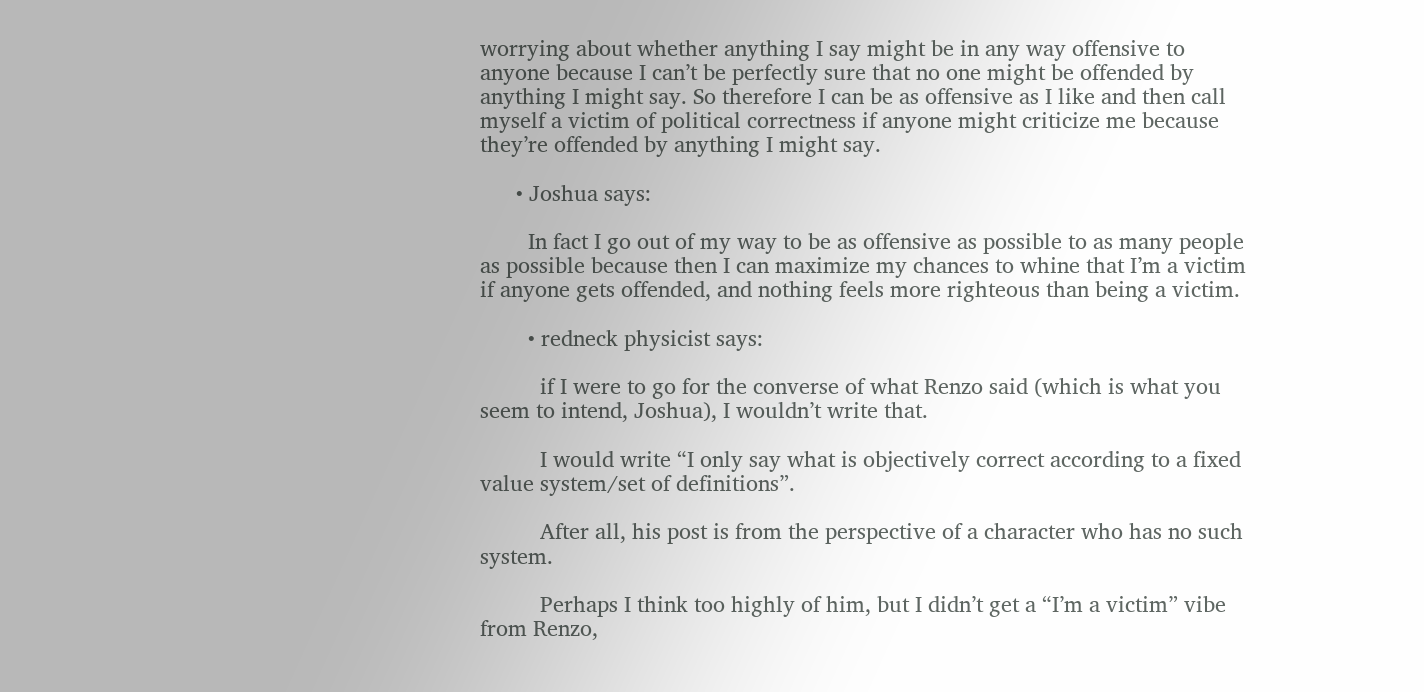worrying about whether anything I say might be in any way offensive to anyone because I can’t be perfectly sure that no one might be offended by anything I might say. So therefore I can be as offensive as I like and then call myself a victim of political correctness if anyone might criticize me because they’re offended by anything I might say.

      • Joshua says:

        In fact I go out of my way to be as offensive as possible to as many people as possible because then I can maximize my chances to whine that I’m a victim if anyone gets offended, and nothing feels more righteous than being a victim.

        • redneck physicist says:

          if I were to go for the converse of what Renzo said (which is what you seem to intend, Joshua), I wouldn’t write that.

          I would write “I only say what is objectively correct according to a fixed value system/set of definitions”.

          After all, his post is from the perspective of a character who has no such system.

          Perhaps I think too highly of him, but I didn’t get a “I’m a victim” vibe from Renzo,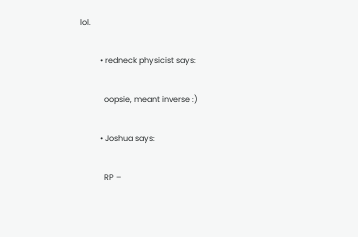lol.

          • redneck physicist says:

            oopsie, meant inverse :)

          • Joshua says:

            RP –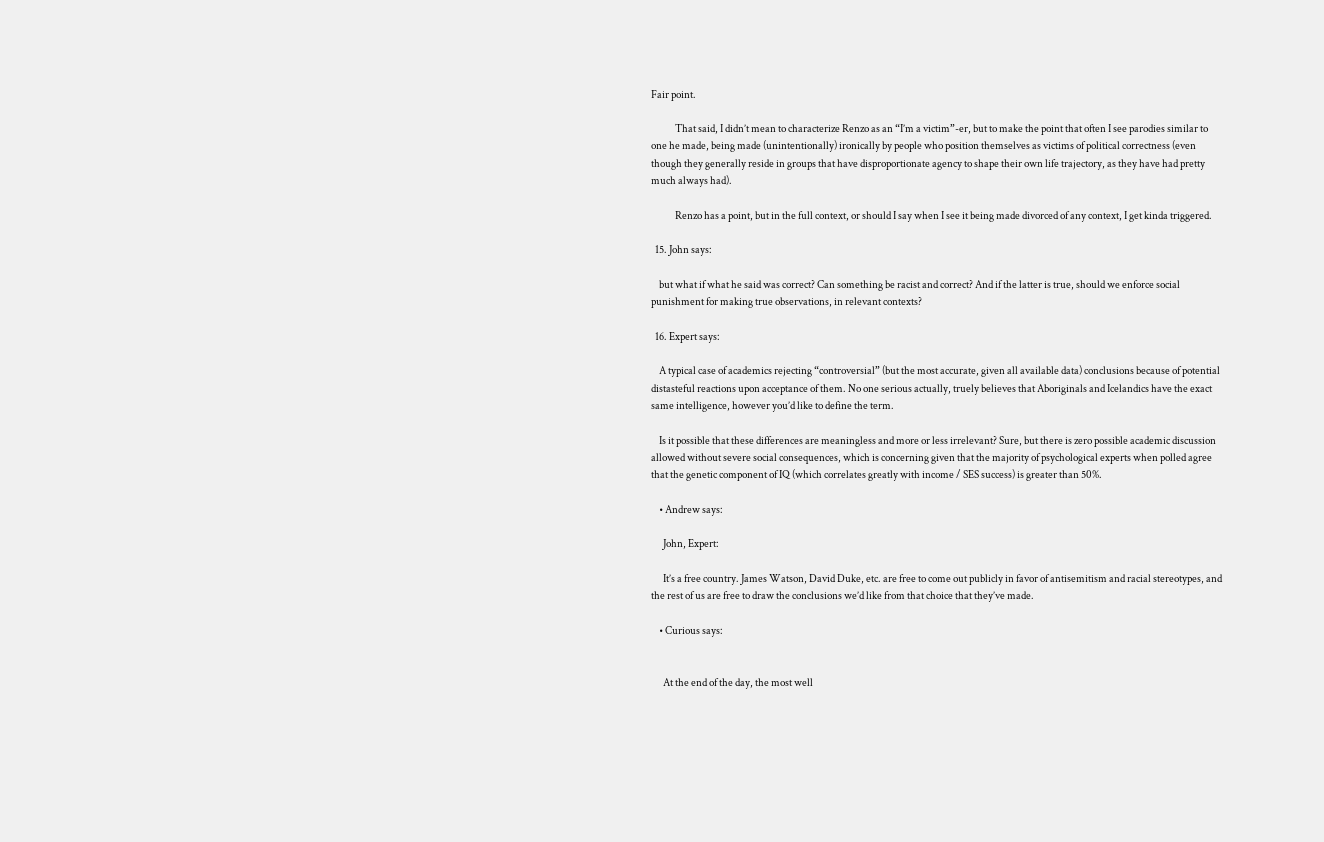Fair point.

            That said, I didn’t mean to characterize Renzo as an “I’m a victim”-er, but to make the point that often I see parodies similar to one he made, being made (unintentionally) ironically by people who position themselves as victims of political correctness (even though they generally reside in groups that have disproportionate agency to shape their own life trajectory, as they have had pretty much always had).

            Renzo has a point, but in the full context, or should I say when I see it being made divorced of any context, I get kinda triggered.

  15. John says:

    but what if what he said was correct? Can something be racist and correct? And if the latter is true, should we enforce social punishment for making true observations, in relevant contexts?

  16. Expert says:

    A typical case of academics rejecting “controversial” (but the most accurate, given all available data) conclusions because of potential distasteful reactions upon acceptance of them. No one serious actually, truely believes that Aboriginals and Icelandics have the exact same intelligence, however you’d like to define the term.

    Is it possible that these differences are meaningless and more or less irrelevant? Sure, but there is zero possible academic discussion allowed without severe social consequences, which is concerning given that the majority of psychological experts when polled agree that the genetic component of IQ (which correlates greatly with income / SES success) is greater than 50%.

    • Andrew says:

      John, Expert:

      It’s a free country. James Watson, David Duke, etc. are free to come out publicly in favor of antisemitism and racial stereotypes, and the rest of us are free to draw the conclusions we’d like from that choice that they’ve made.

    • Curious says:


      At the end of the day, the most well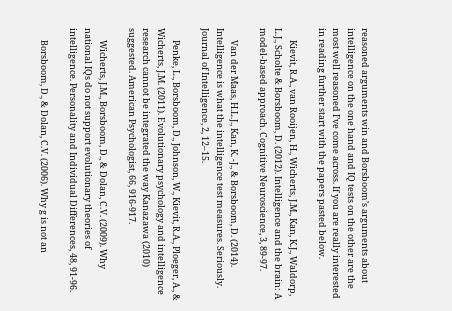reasoned arguments win and Borsboom’s arguments about intelligence on the one hand and IQ tests on the other are the most well reasoned I’ve come across. If you are really interested in reading further start with the papers pasted below.

      Kievit, R.A., van Rooijen, H., Wicherts, J.M., Kan, K.J., Waldorp, L.J., Scholte & Borsboom, D. (2012). Intelligence and the brain: A model-based approach. Cognitive Neuroscience, 3, 89-97.

      Van der Maas, H.L.J., Kan, K. -J., & Borsboom, D. (2014). Intelligence is what the intelligence test measures. Seriously. Journal of Intelligence, 2, 12–15.

      Penke, L., Borsboom, D., Johnson, W., Kievit, R.A., Ploeger, A., & Wicherts, J.M. (2011). Evolutionary psychology and intelligence research cannot be integrated the way Kanazawa (2010) suggested. American Psychologist, 66, 916-917.

      Wicherts, J.M., Borsboom, D., & Dolan, C.V. (2009). Why national IQs do not support evolutionary theories of intelligence. Personality and Individual Differences, 48, 91-96.

      Borsboom, D., & Dolan, C.V. (2006). Why g is not an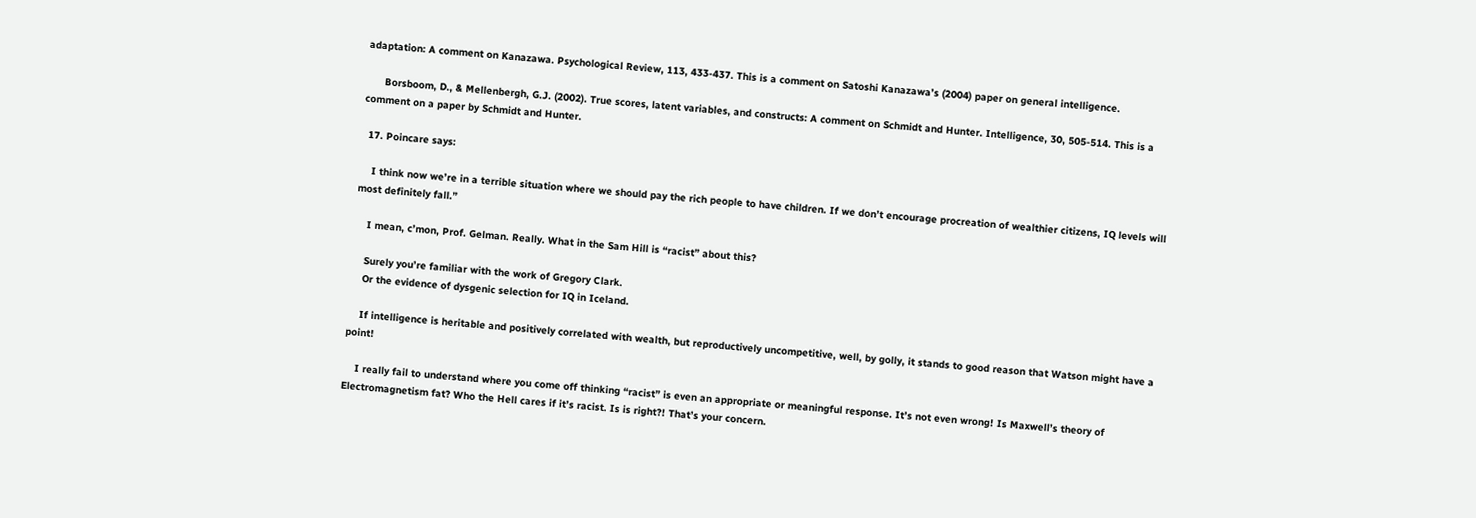adaptation: A comment on Kanazawa. Psychological Review, 113, 433-437. This is a comment on Satoshi Kanazawa’s (2004) paper on general intelligence.

      Borsboom, D., & Mellenbergh, G.J. (2002). True scores, latent variables, and constructs: A comment on Schmidt and Hunter. Intelligence, 30, 505-514. This is a comment on a paper by Schmidt and Hunter.

  17. Poincare says:

    I think now we’re in a terrible situation where we should pay the rich people to have children. If we don’t encourage procreation of wealthier citizens, IQ levels will most definitely fall.”

    I mean, c’mon, Prof. Gelman. Really. What in the Sam Hill is “racist” about this?

    Surely you’re familiar with the work of Gregory Clark.
    Or the evidence of dysgenic selection for IQ in Iceland.

    If intelligence is heritable and positively correlated with wealth, but reproductively uncompetitive, well, by golly, it stands to good reason that Watson might have a point!

    I really fail to understand where you come off thinking “racist” is even an appropriate or meaningful response. It’s not even wrong! Is Maxwell’s theory of Electromagnetism fat? Who the Hell cares if it’s racist. Is is right?! That’s your concern.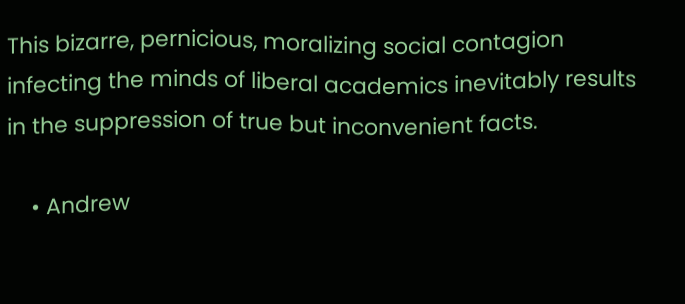This bizarre, pernicious, moralizing social contagion infecting the minds of liberal academics inevitably results in the suppression of true but inconvenient facts.

    • Andrew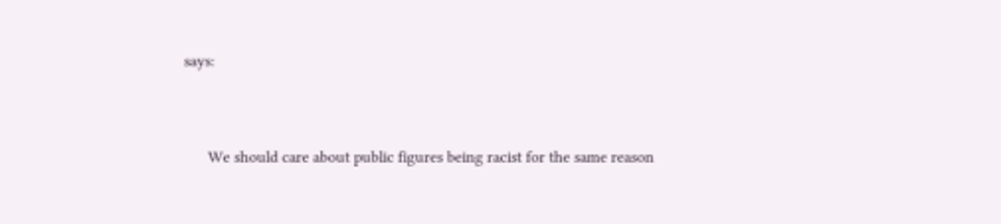says:


      We should care about public figures being racist for the same reason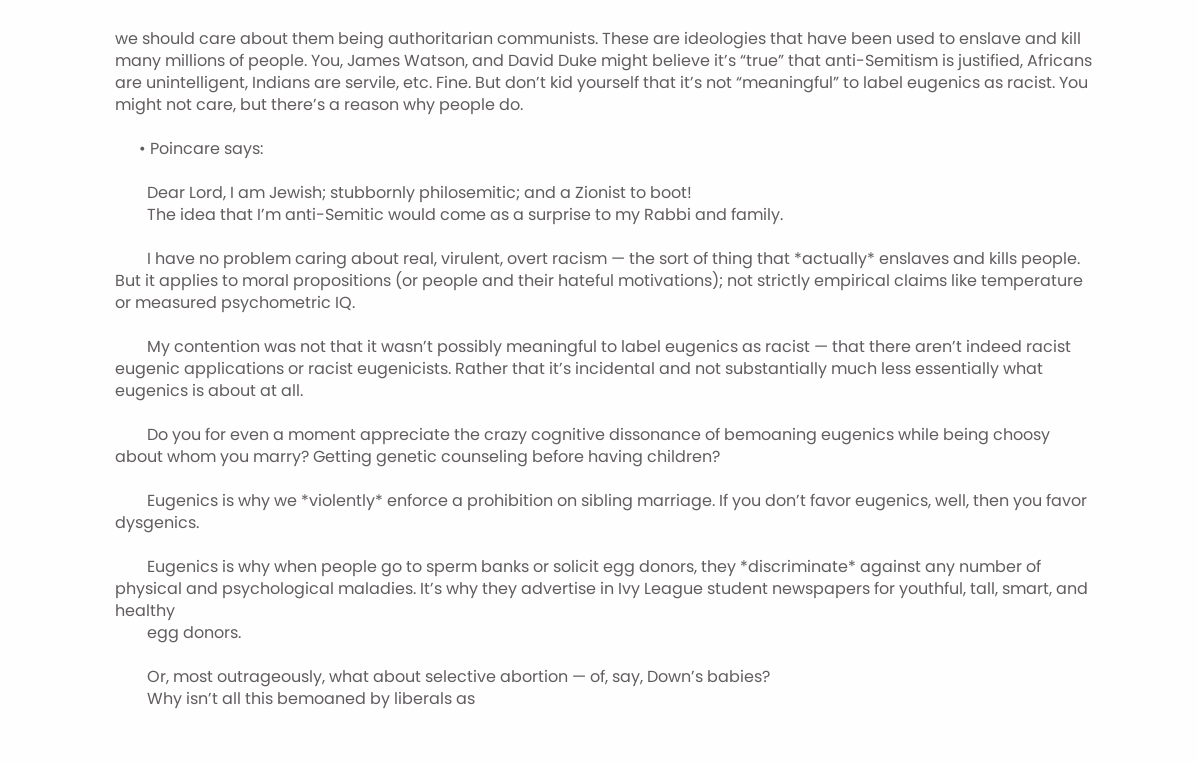we should care about them being authoritarian communists. These are ideologies that have been used to enslave and kill many millions of people. You, James Watson, and David Duke might believe it’s “true” that anti-Semitism is justified, Africans are unintelligent, Indians are servile, etc. Fine. But don’t kid yourself that it’s not “meaningful” to label eugenics as racist. You might not care, but there’s a reason why people do.

      • Poincare says:

        Dear Lord, I am Jewish; stubbornly philosemitic; and a Zionist to boot!
        The idea that I’m anti-Semitic would come as a surprise to my Rabbi and family.

        I have no problem caring about real, virulent, overt racism — the sort of thing that *actually* enslaves and kills people. But it applies to moral propositions (or people and their hateful motivations); not strictly empirical claims like temperature or measured psychometric IQ.

        My contention was not that it wasn’t possibly meaningful to label eugenics as racist — that there aren’t indeed racist eugenic applications or racist eugenicists. Rather that it’s incidental and not substantially much less essentially what eugenics is about at all.

        Do you for even a moment appreciate the crazy cognitive dissonance of bemoaning eugenics while being choosy about whom you marry? Getting genetic counseling before having children?

        Eugenics is why we *violently* enforce a prohibition on sibling marriage. If you don’t favor eugenics, well, then you favor dysgenics.

        Eugenics is why when people go to sperm banks or solicit egg donors, they *discriminate* against any number of physical and psychological maladies. It’s why they advertise in Ivy League student newspapers for youthful, tall, smart, and healthy
        egg donors.

        Or, most outrageously, what about selective abortion — of, say, Down’s babies?
        Why isn’t all this bemoaned by liberals as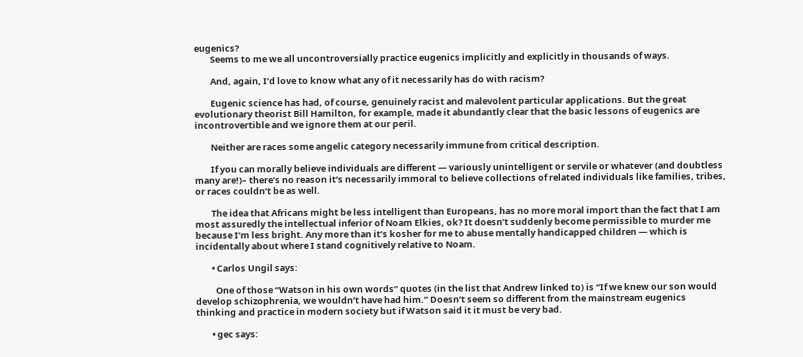eugenics?
        Seems to me we all uncontroversially practice eugenics implicitly and explicitly in thousands of ways.

        And, again, I’d love to know what any of it necessarily has do with racism?

        Eugenic science has had, of course, genuinely racist and malevolent particular applications. But the great evolutionary theorist Bill Hamilton, for example, made it abundantly clear that the basic lessons of eugenics are incontrovertible and we ignore them at our peril.

        Neither are races some angelic category necessarily immune from critical description.

        If you can morally believe individuals are different — variously unintelligent or servile or whatever (and doubtless many are!)– there’s no reason it’s necessarily immoral to believe collections of related individuals like families, tribes, or races couldn’t be as well.

        The idea that Africans might be less intelligent than Europeans, has no more moral import than the fact that I am most assuredly the intellectual inferior of Noam Elkies, ok? It doesn’t suddenly become permissible to murder me because I’m less bright. Any more than it’s kosher for me to abuse mentally handicapped children — which is incidentally about where I stand cognitively relative to Noam.

        • Carlos Ungil says:

          One of those “Watson in his own words” quotes (in the list that Andrew linked to) is “If we knew our son would develop schizophrenia, we wouldn’t have had him.” Doesn’t seem so different from the mainstream eugenics thinking and practice in modern society but if Watson said it it must be very bad.

        • gec says: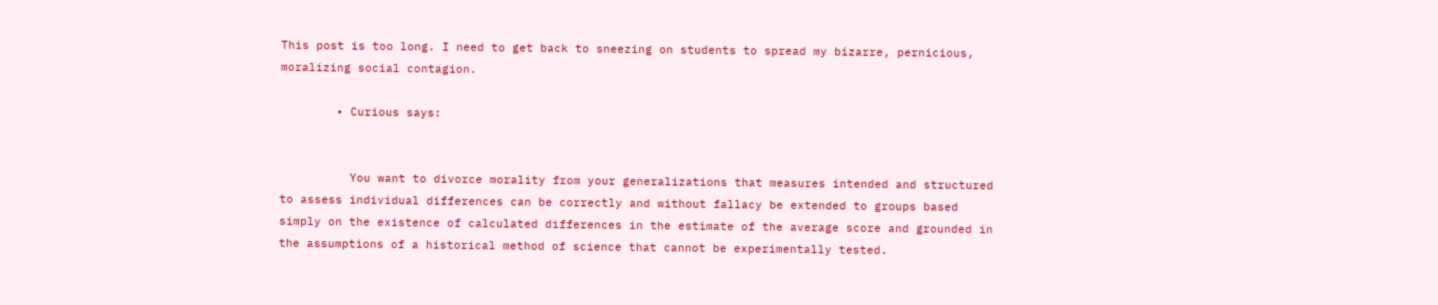This post is too long. I need to get back to sneezing on students to spread my bizarre, pernicious, moralizing social contagion.

        • Curious says:


          You want to divorce morality from your generalizations that measures intended and structured to assess individual differences can be correctly and without fallacy be extended to groups based simply on the existence of calculated differences in the estimate of the average score and grounded in the assumptions of a historical method of science that cannot be experimentally tested.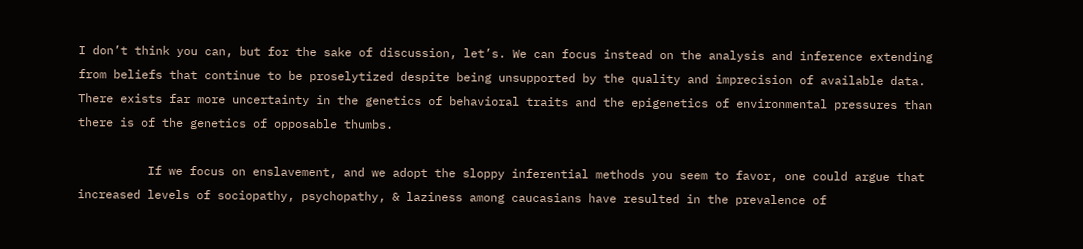I don’t think you can, but for the sake of discussion, let’s. We can focus instead on the analysis and inference extending from beliefs that continue to be proselytized despite being unsupported by the quality and imprecision of available data. There exists far more uncertainty in the genetics of behavioral traits and the epigenetics of environmental pressures than there is of the genetics of opposable thumbs.

          If we focus on enslavement, and we adopt the sloppy inferential methods you seem to favor, one could argue that increased levels of sociopathy, psychopathy, & laziness among caucasians have resulted in the prevalence of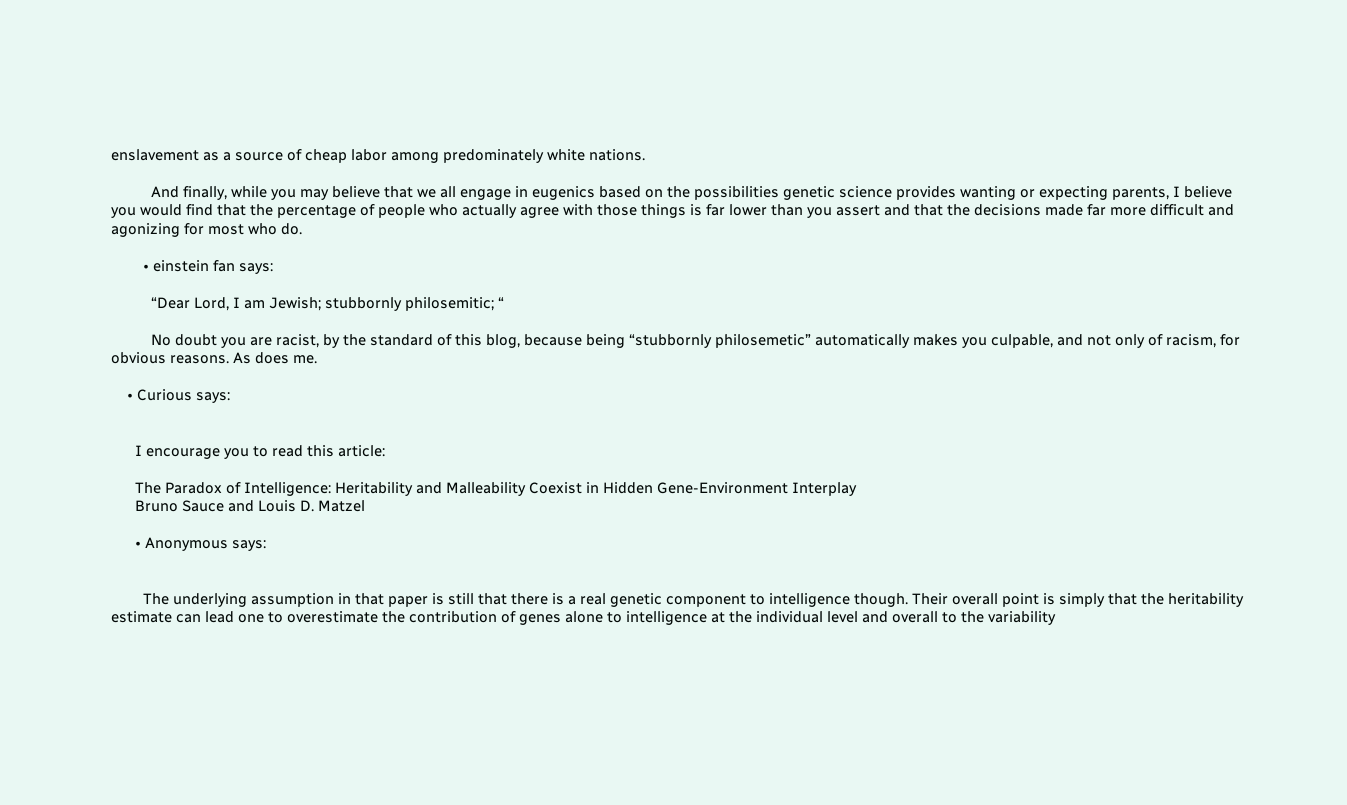enslavement as a source of cheap labor among predominately white nations.

          And finally, while you may believe that we all engage in eugenics based on the possibilities genetic science provides wanting or expecting parents, I believe you would find that the percentage of people who actually agree with those things is far lower than you assert and that the decisions made far more difficult and agonizing for most who do.

        • einstein fan says:

          “Dear Lord, I am Jewish; stubbornly philosemitic; “

          No doubt you are racist, by the standard of this blog, because being “stubbornly philosemetic” automatically makes you culpable, and not only of racism, for obvious reasons. As does me.

    • Curious says:


      I encourage you to read this article:

      The Paradox of Intelligence: Heritability and Malleability Coexist in Hidden Gene-Environment Interplay
      Bruno Sauce and Louis D. Matzel

      • Anonymous says:


        The underlying assumption in that paper is still that there is a real genetic component to intelligence though. Their overall point is simply that the heritability estimate can lead one to overestimate the contribution of genes alone to intelligence at the individual level and overall to the variability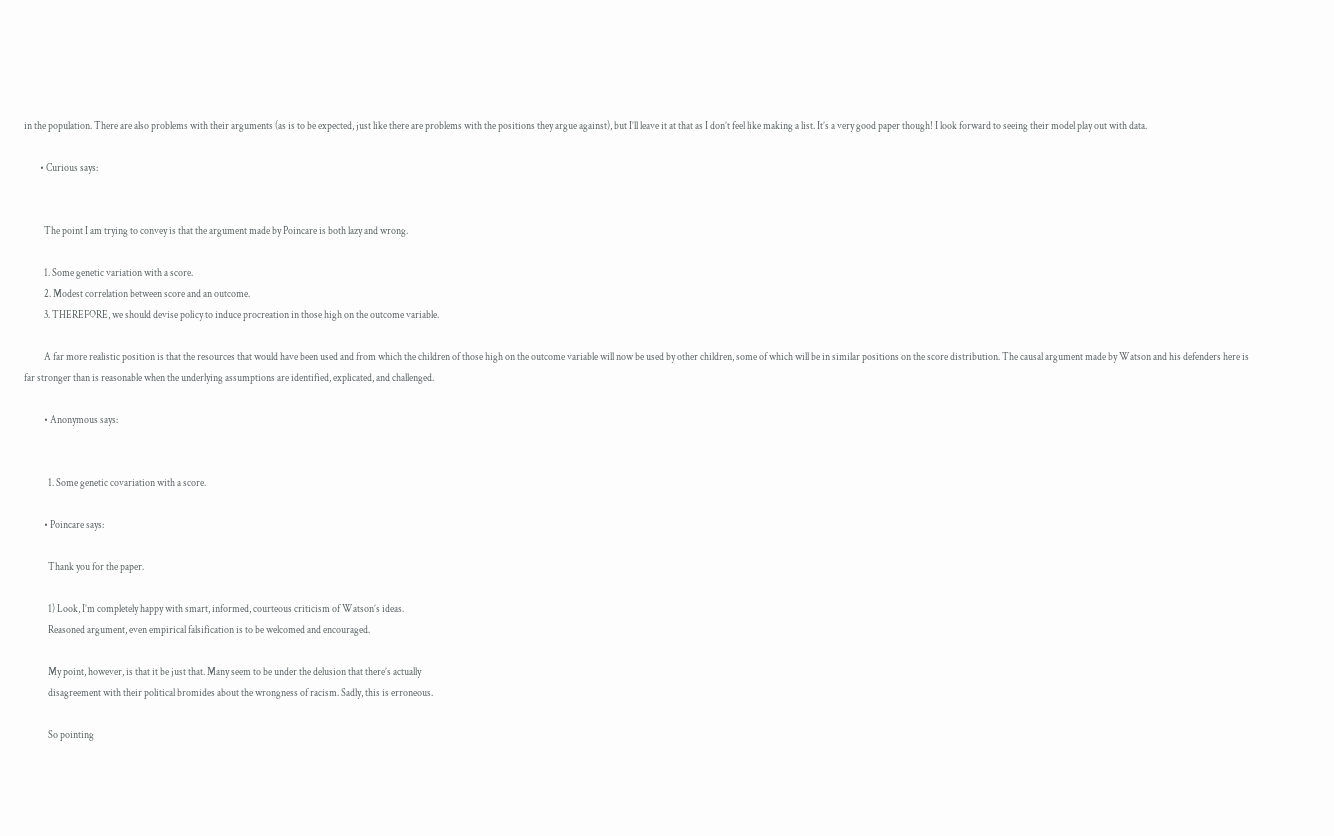in the population. There are also problems with their arguments (as is to be expected, just like there are problems with the positions they argue against), but I’ll leave it at that as I don’t feel like making a list. It’s a very good paper though! I look forward to seeing their model play out with data.

        • Curious says:


          The point I am trying to convey is that the argument made by Poincare is both lazy and wrong.

          1. Some genetic variation with a score.
          2. Modest correlation between score and an outcome.
          3. THEREFORE, we should devise policy to induce procreation in those high on the outcome variable.

          A far more realistic position is that the resources that would have been used and from which the children of those high on the outcome variable will now be used by other children, some of which will be in similar positions on the score distribution. The causal argument made by Watson and his defenders here is far stronger than is reasonable when the underlying assumptions are identified, explicated, and challenged.

          • Anonymous says:


            1. Some genetic covariation with a score.

          • Poincare says:

            Thank you for the paper.

            1) Look, I’m completely happy with smart, informed, courteous criticism of Watson’s ideas.
            Reasoned argument, even empirical falsification is to be welcomed and encouraged.

            My point, however, is that it be just that. Many seem to be under the delusion that there’s actually
            disagreement with their political bromides about the wrongness of racism. Sadly, this is erroneous.

            So pointing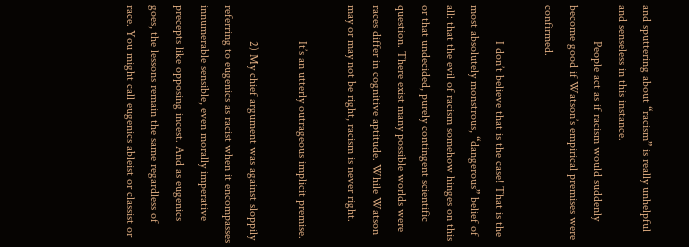and sputtering about “racism” is really unhelpful and senseless in this instance.
            People act as if racism would suddenly become good if Watson’s empirical premises were confirmed.

            I don’t believe that is the case! That is the most absolutely monstrous, “dangerous” belief of all: that the evil of racism somehow hinges on this or that undecided, purely contingent scientific question. There exist many possible worlds were races differ in cognitive aptitude. While Watson may or may not be right, racism is never right.

            It’s an utterly outrageous implicit premise.

            2) My chief argument was against sloppily referring to eugenics as racist when it encompasses innumerable sensible, even morally imperative precepts like opposing incest. And as eugenics goes, the lessons remain the same regardless of race. You might call eugenics ableist or classist or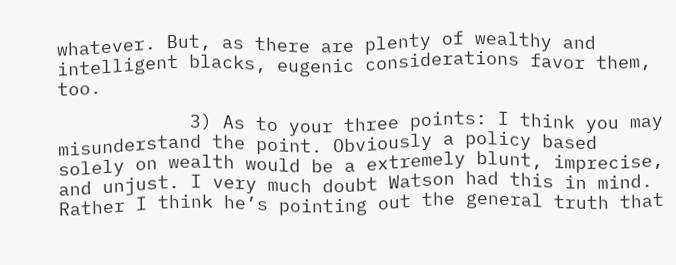whatever. But, as there are plenty of wealthy and intelligent blacks, eugenic considerations favor them, too.

            3) As to your three points: I think you may misunderstand the point. Obviously a policy based solely on wealth would be a extremely blunt, imprecise, and unjust. I very much doubt Watson had this in mind. Rather I think he’s pointing out the general truth that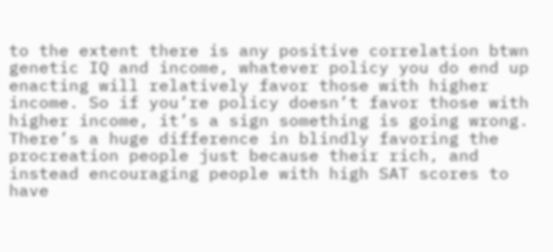to the extent there is any positive correlation btwn genetic IQ and income, whatever policy you do end up enacting will relatively favor those with higher income. So if you’re policy doesn’t favor those with higher income, it’s a sign something is going wrong. There’s a huge difference in blindly favoring the procreation people just because their rich, and instead encouraging people with high SAT scores to have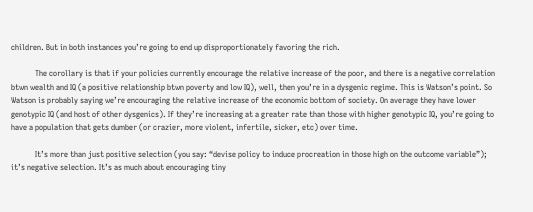children. But in both instances you’re going to end up disproportionately favoring the rich.

            The corollary is that if your policies currently encourage the relative increase of the poor, and there is a negative correlation btwn wealth and IQ (a positive relationship btwn poverty and low IQ), well, then you’re in a dysgenic regime. This is Watson’s point. So Watson is probably saying we’re encouraging the relative increase of the economic bottom of society. On average they have lower genotypic IQ (and host of other dysgenics). If they’re increasing at a greater rate than those with higher genotypic IQ, you’re going to have a population that gets dumber (or crazier, more violent, infertile, sicker, etc) over time.

            It’s more than just positive selection (you say: “devise policy to induce procreation in those high on the outcome variable”); it’s negative selection. It’s as much about encouraging tiny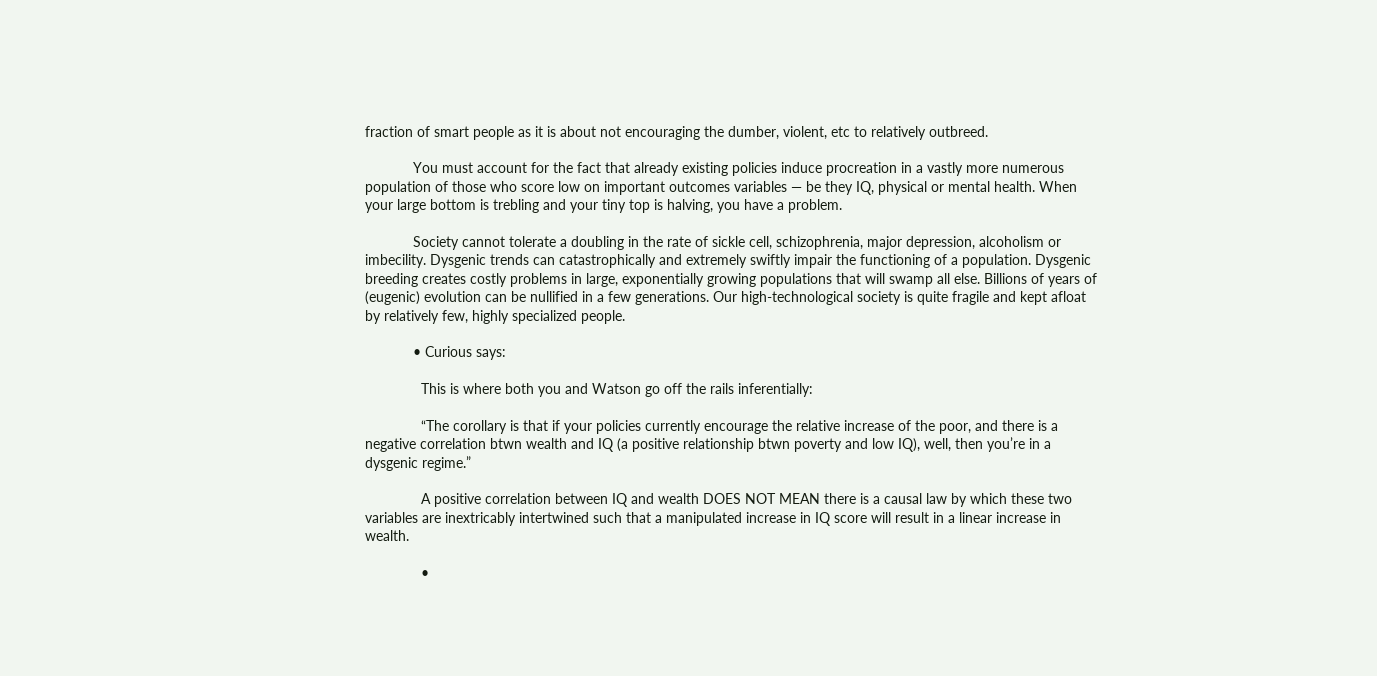fraction of smart people as it is about not encouraging the dumber, violent, etc to relatively outbreed.

            You must account for the fact that already existing policies induce procreation in a vastly more numerous population of those who score low on important outcomes variables — be they IQ, physical or mental health. When your large bottom is trebling and your tiny top is halving, you have a problem.

            Society cannot tolerate a doubling in the rate of sickle cell, schizophrenia, major depression, alcoholism or imbecility. Dysgenic trends can catastrophically and extremely swiftly impair the functioning of a population. Dysgenic breeding creates costly problems in large, exponentially growing populations that will swamp all else. Billions of years of (eugenic) evolution can be nullified in a few generations. Our high-technological society is quite fragile and kept afloat by relatively few, highly specialized people.

            • Curious says:

              This is where both you and Watson go off the rails inferentially:

              “The corollary is that if your policies currently encourage the relative increase of the poor, and there is a negative correlation btwn wealth and IQ (a positive relationship btwn poverty and low IQ), well, then you’re in a dysgenic regime.”

              A positive correlation between IQ and wealth DOES NOT MEAN there is a causal law by which these two variables are inextricably intertwined such that a manipulated increase in IQ score will result in a linear increase in wealth.

              •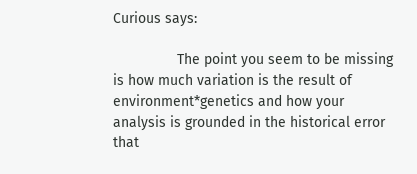Curious says:

                The point you seem to be missing is how much variation is the result of environment*genetics and how your analysis is grounded in the historical error that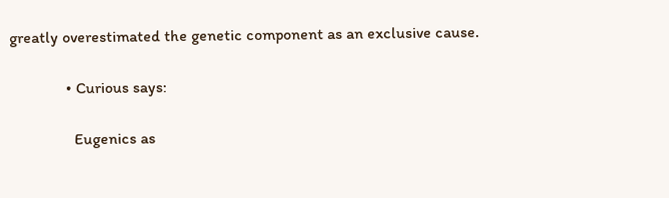greatly overestimated the genetic component as an exclusive cause.

              • Curious says:

                Eugenics as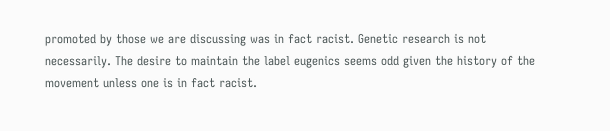promoted by those we are discussing was in fact racist. Genetic research is not necessarily. The desire to maintain the label eugenics seems odd given the history of the movement unless one is in fact racist.